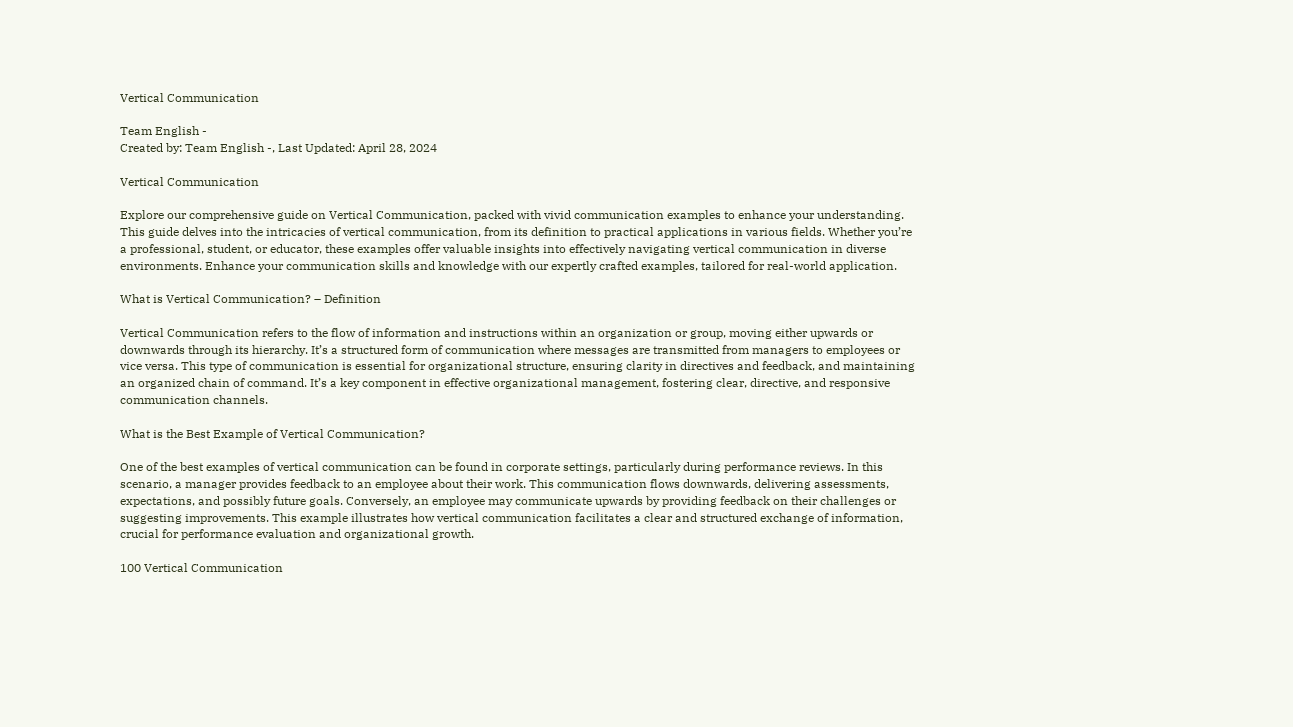Vertical Communication

Team English -
Created by: Team English -, Last Updated: April 28, 2024

Vertical Communication

Explore our comprehensive guide on Vertical Communication, packed with vivid communication examples to enhance your understanding. This guide delves into the intricacies of vertical communication, from its definition to practical applications in various fields. Whether you’re a professional, student, or educator, these examples offer valuable insights into effectively navigating vertical communication in diverse environments. Enhance your communication skills and knowledge with our expertly crafted examples, tailored for real-world application.

What is Vertical Communication? – Definition

Vertical Communication refers to the flow of information and instructions within an organization or group, moving either upwards or downwards through its hierarchy. It’s a structured form of communication where messages are transmitted from managers to employees or vice versa. This type of communication is essential for organizational structure, ensuring clarity in directives and feedback, and maintaining an organized chain of command. It’s a key component in effective organizational management, fostering clear, directive, and responsive communication channels.

What is the Best Example of Vertical Communication?

One of the best examples of vertical communication can be found in corporate settings, particularly during performance reviews. In this scenario, a manager provides feedback to an employee about their work. This communication flows downwards, delivering assessments, expectations, and possibly future goals. Conversely, an employee may communicate upwards by providing feedback on their challenges or suggesting improvements. This example illustrates how vertical communication facilitates a clear and structured exchange of information, crucial for performance evaluation and organizational growth.

100 Vertical Communication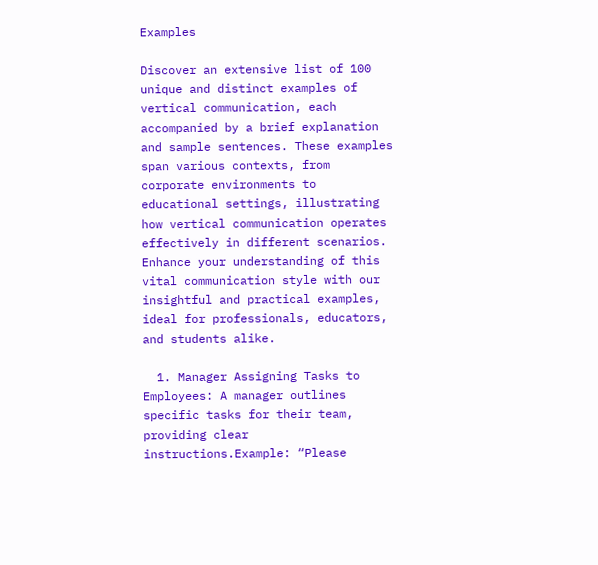Examples

Discover an extensive list of 100 unique and distinct examples of vertical communication, each accompanied by a brief explanation and sample sentences. These examples span various contexts, from corporate environments to educational settings, illustrating how vertical communication operates effectively in different scenarios. Enhance your understanding of this vital communication style with our insightful and practical examples, ideal for professionals, educators, and students alike.

  1. Manager Assigning Tasks to Employees: A manager outlines specific tasks for their team, providing clear instructions.Example: “Please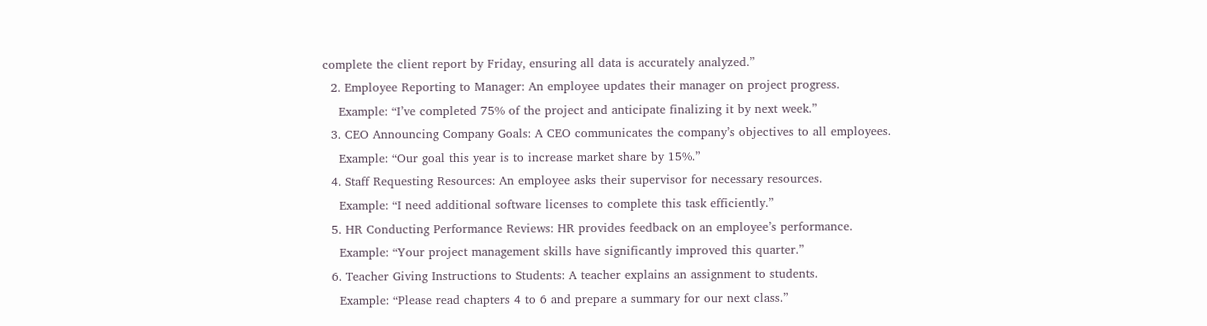complete the client report by Friday, ensuring all data is accurately analyzed.”
  2. Employee Reporting to Manager: An employee updates their manager on project progress.
    Example: “I’ve completed 75% of the project and anticipate finalizing it by next week.”
  3. CEO Announcing Company Goals: A CEO communicates the company’s objectives to all employees.
    Example: “Our goal this year is to increase market share by 15%.”
  4. Staff Requesting Resources: An employee asks their supervisor for necessary resources.
    Example: “I need additional software licenses to complete this task efficiently.”
  5. HR Conducting Performance Reviews: HR provides feedback on an employee’s performance.
    Example: “Your project management skills have significantly improved this quarter.”
  6. Teacher Giving Instructions to Students: A teacher explains an assignment to students.
    Example: “Please read chapters 4 to 6 and prepare a summary for our next class.”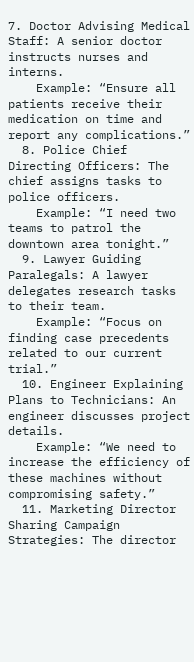7. Doctor Advising Medical Staff: A senior doctor instructs nurses and interns.
    Example: “Ensure all patients receive their medication on time and report any complications.”
  8. Police Chief Directing Officers: The chief assigns tasks to police officers.
    Example: “I need two teams to patrol the downtown area tonight.”
  9. Lawyer Guiding Paralegals: A lawyer delegates research tasks to their team.
    Example: “Focus on finding case precedents related to our current trial.”
  10. Engineer Explaining Plans to Technicians: An engineer discusses project details.
    Example: “We need to increase the efficiency of these machines without compromising safety.”
  11. Marketing Director Sharing Campaign Strategies: The director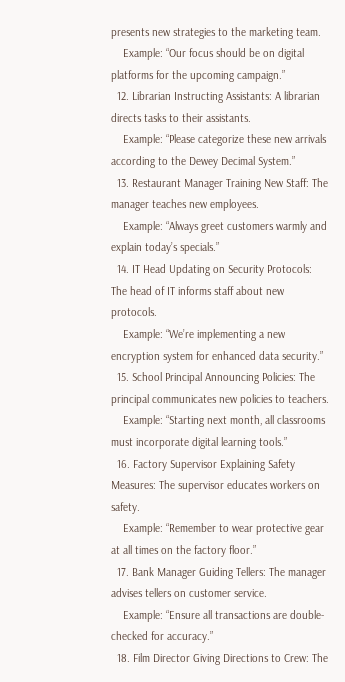presents new strategies to the marketing team.
    Example: “Our focus should be on digital platforms for the upcoming campaign.”
  12. Librarian Instructing Assistants: A librarian directs tasks to their assistants.
    Example: “Please categorize these new arrivals according to the Dewey Decimal System.”
  13. Restaurant Manager Training New Staff: The manager teaches new employees.
    Example: “Always greet customers warmly and explain today’s specials.”
  14. IT Head Updating on Security Protocols: The head of IT informs staff about new protocols.
    Example: “We’re implementing a new encryption system for enhanced data security.”
  15. School Principal Announcing Policies: The principal communicates new policies to teachers.
    Example: “Starting next month, all classrooms must incorporate digital learning tools.”
  16. Factory Supervisor Explaining Safety Measures: The supervisor educates workers on safety.
    Example: “Remember to wear protective gear at all times on the factory floor.”
  17. Bank Manager Guiding Tellers: The manager advises tellers on customer service.
    Example: “Ensure all transactions are double-checked for accuracy.”
  18. Film Director Giving Directions to Crew: The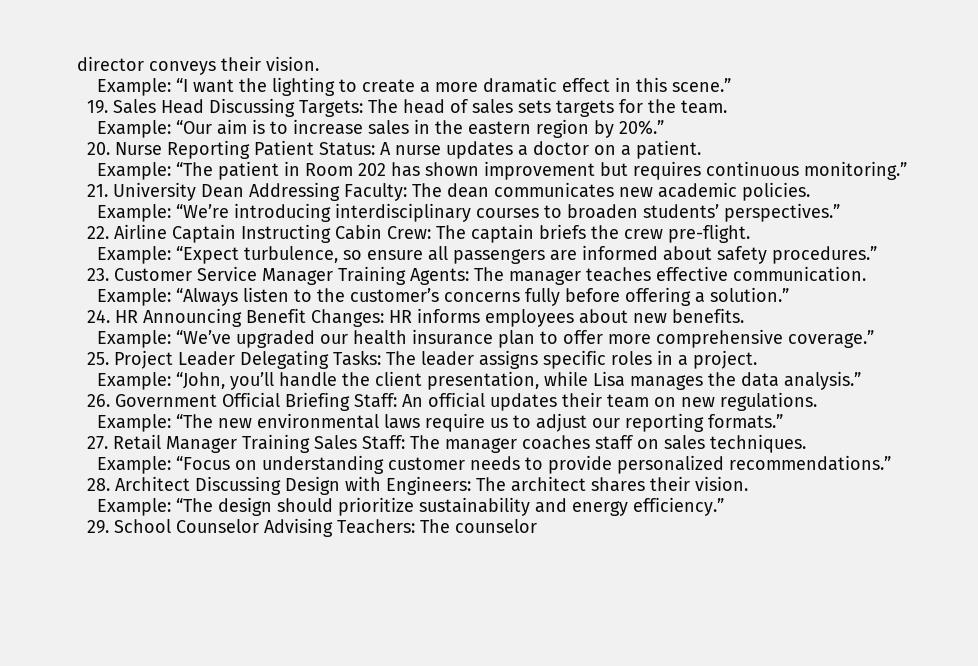director conveys their vision.
    Example: “I want the lighting to create a more dramatic effect in this scene.”
  19. Sales Head Discussing Targets: The head of sales sets targets for the team.
    Example: “Our aim is to increase sales in the eastern region by 20%.”
  20. Nurse Reporting Patient Status: A nurse updates a doctor on a patient.
    Example: “The patient in Room 202 has shown improvement but requires continuous monitoring.”
  21. University Dean Addressing Faculty: The dean communicates new academic policies.
    Example: “We’re introducing interdisciplinary courses to broaden students’ perspectives.”
  22. Airline Captain Instructing Cabin Crew: The captain briefs the crew pre-flight.
    Example: “Expect turbulence, so ensure all passengers are informed about safety procedures.”
  23. Customer Service Manager Training Agents: The manager teaches effective communication.
    Example: “Always listen to the customer’s concerns fully before offering a solution.”
  24. HR Announcing Benefit Changes: HR informs employees about new benefits.
    Example: “We’ve upgraded our health insurance plan to offer more comprehensive coverage.”
  25. Project Leader Delegating Tasks: The leader assigns specific roles in a project.
    Example: “John, you’ll handle the client presentation, while Lisa manages the data analysis.”
  26. Government Official Briefing Staff: An official updates their team on new regulations.
    Example: “The new environmental laws require us to adjust our reporting formats.”
  27. Retail Manager Training Sales Staff: The manager coaches staff on sales techniques.
    Example: “Focus on understanding customer needs to provide personalized recommendations.”
  28. Architect Discussing Design with Engineers: The architect shares their vision.
    Example: “The design should prioritize sustainability and energy efficiency.”
  29. School Counselor Advising Teachers: The counselor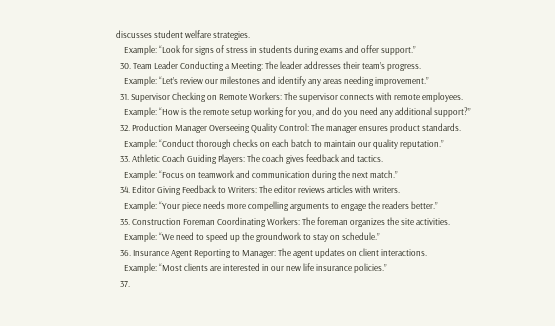discusses student welfare strategies.
    Example: “Look for signs of stress in students during exams and offer support.”
  30. Team Leader Conducting a Meeting: The leader addresses their team’s progress.
    Example: “Let’s review our milestones and identify any areas needing improvement.”
  31. Supervisor Checking on Remote Workers: The supervisor connects with remote employees.
    Example: “How is the remote setup working for you, and do you need any additional support?”
  32. Production Manager Overseeing Quality Control: The manager ensures product standards.
    Example: “Conduct thorough checks on each batch to maintain our quality reputation.”
  33. Athletic Coach Guiding Players: The coach gives feedback and tactics.
    Example: “Focus on teamwork and communication during the next match.”
  34. Editor Giving Feedback to Writers: The editor reviews articles with writers.
    Example: “Your piece needs more compelling arguments to engage the readers better.”
  35. Construction Foreman Coordinating Workers: The foreman organizes the site activities.
    Example: “We need to speed up the groundwork to stay on schedule.”
  36. Insurance Agent Reporting to Manager: The agent updates on client interactions.
    Example: “Most clients are interested in our new life insurance policies.”
  37.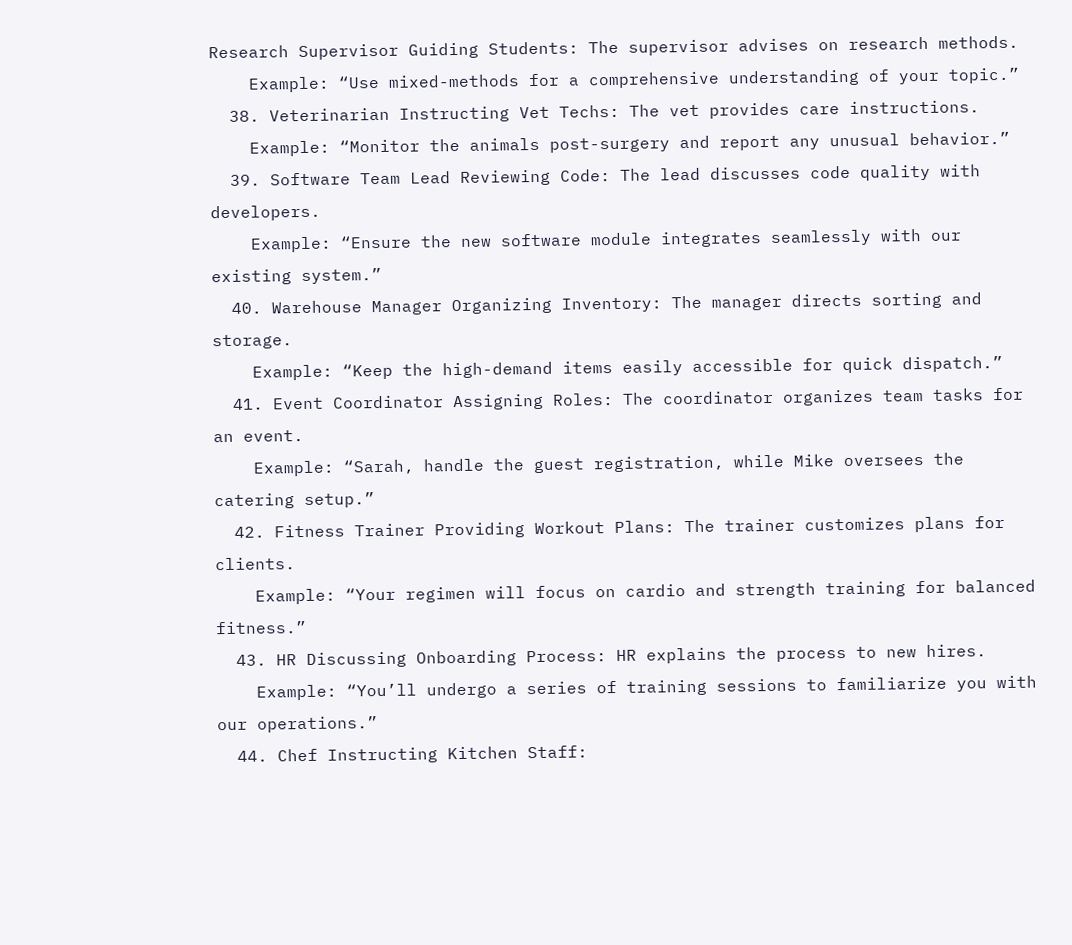Research Supervisor Guiding Students: The supervisor advises on research methods.
    Example: “Use mixed-methods for a comprehensive understanding of your topic.”
  38. Veterinarian Instructing Vet Techs: The vet provides care instructions.
    Example: “Monitor the animals post-surgery and report any unusual behavior.”
  39. Software Team Lead Reviewing Code: The lead discusses code quality with developers.
    Example: “Ensure the new software module integrates seamlessly with our existing system.”
  40. Warehouse Manager Organizing Inventory: The manager directs sorting and storage.
    Example: “Keep the high-demand items easily accessible for quick dispatch.”
  41. Event Coordinator Assigning Roles: The coordinator organizes team tasks for an event.
    Example: “Sarah, handle the guest registration, while Mike oversees the catering setup.”
  42. Fitness Trainer Providing Workout Plans: The trainer customizes plans for clients.
    Example: “Your regimen will focus on cardio and strength training for balanced fitness.”
  43. HR Discussing Onboarding Process: HR explains the process to new hires.
    Example: “You’ll undergo a series of training sessions to familiarize you with our operations.”
  44. Chef Instructing Kitchen Staff: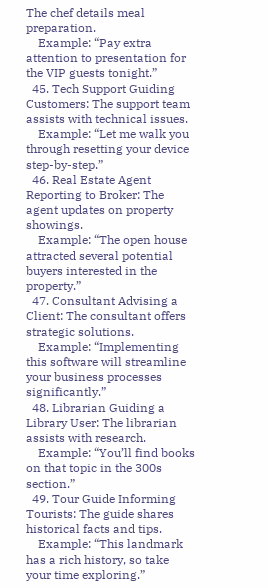The chef details meal preparation.
    Example: “Pay extra attention to presentation for the VIP guests tonight.”
  45. Tech Support Guiding Customers: The support team assists with technical issues.
    Example: “Let me walk you through resetting your device step-by-step.”
  46. Real Estate Agent Reporting to Broker: The agent updates on property showings.
    Example: “The open house attracted several potential buyers interested in the property.”
  47. Consultant Advising a Client: The consultant offers strategic solutions.
    Example: “Implementing this software will streamline your business processes significantly.”
  48. Librarian Guiding a Library User: The librarian assists with research.
    Example: “You’ll find books on that topic in the 300s section.”
  49. Tour Guide Informing Tourists: The guide shares historical facts and tips.
    Example: “This landmark has a rich history, so take your time exploring.”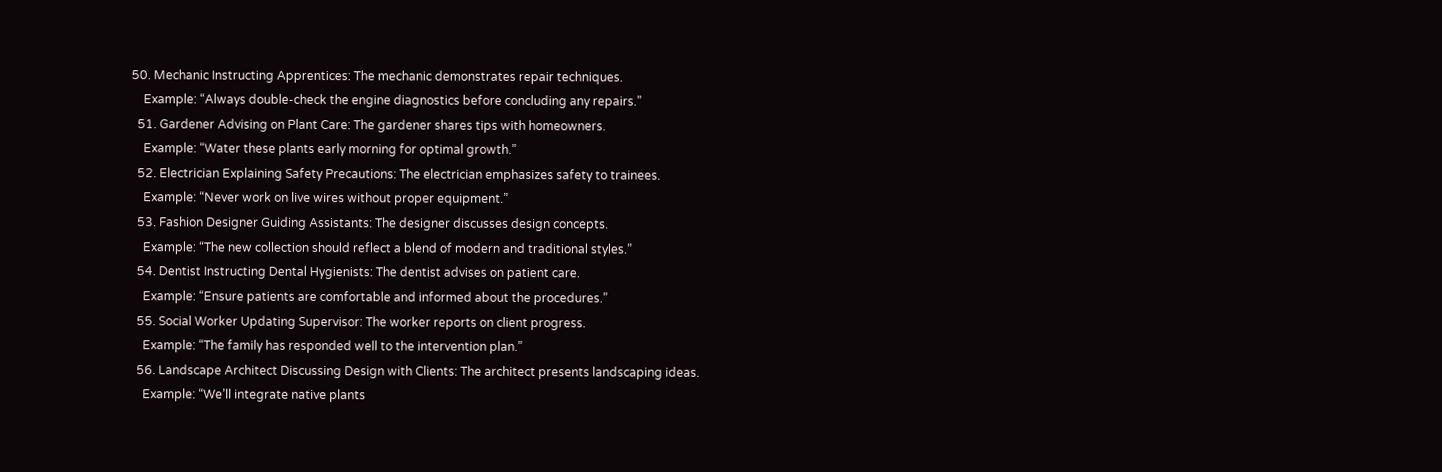50. Mechanic Instructing Apprentices: The mechanic demonstrates repair techniques.
    Example: “Always double-check the engine diagnostics before concluding any repairs.”
  51. Gardener Advising on Plant Care: The gardener shares tips with homeowners.
    Example: “Water these plants early morning for optimal growth.”
  52. Electrician Explaining Safety Precautions: The electrician emphasizes safety to trainees.
    Example: “Never work on live wires without proper equipment.”
  53. Fashion Designer Guiding Assistants: The designer discusses design concepts.
    Example: “The new collection should reflect a blend of modern and traditional styles.”
  54. Dentist Instructing Dental Hygienists: The dentist advises on patient care.
    Example: “Ensure patients are comfortable and informed about the procedures.”
  55. Social Worker Updating Supervisor: The worker reports on client progress.
    Example: “The family has responded well to the intervention plan.”
  56. Landscape Architect Discussing Design with Clients: The architect presents landscaping ideas.
    Example: “We’ll integrate native plants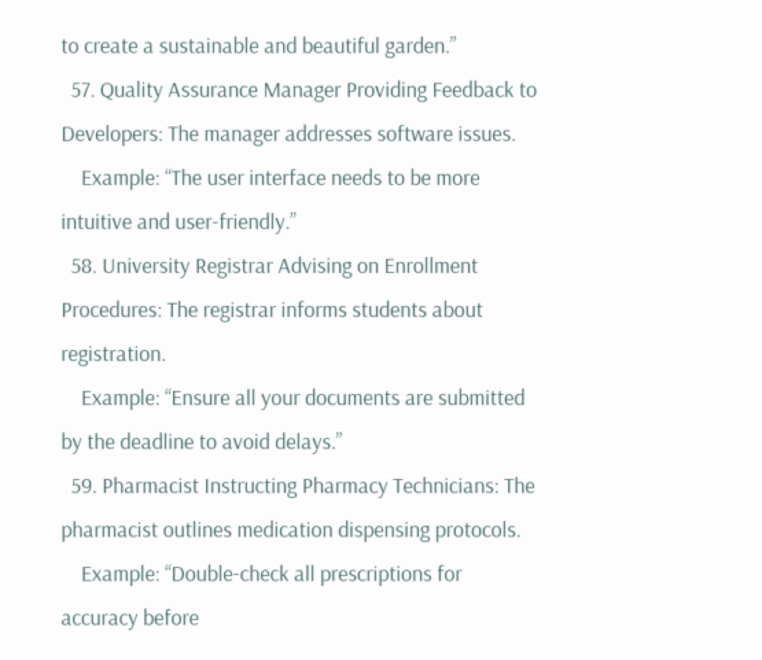to create a sustainable and beautiful garden.”
  57. Quality Assurance Manager Providing Feedback to Developers: The manager addresses software issues.
    Example: “The user interface needs to be more intuitive and user-friendly.”
  58. University Registrar Advising on Enrollment Procedures: The registrar informs students about registration.
    Example: “Ensure all your documents are submitted by the deadline to avoid delays.”
  59. Pharmacist Instructing Pharmacy Technicians: The pharmacist outlines medication dispensing protocols.
    Example: “Double-check all prescriptions for accuracy before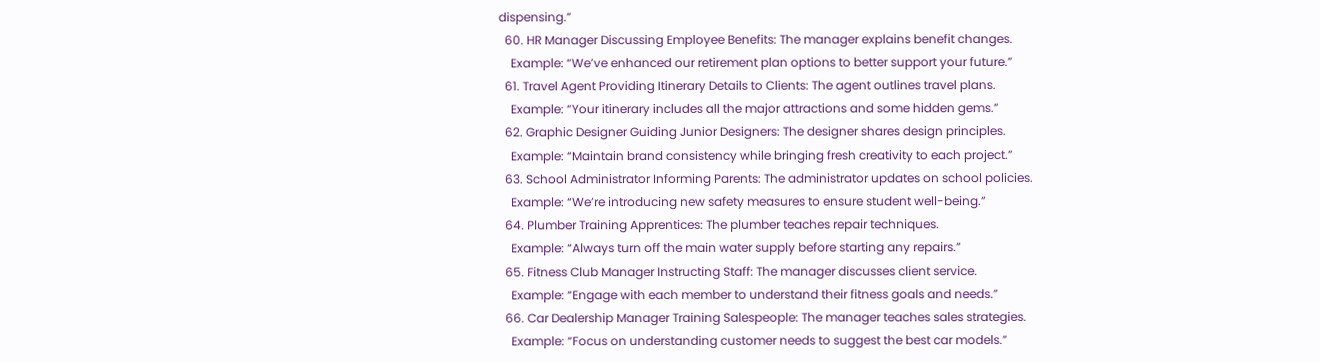dispensing.”
  60. HR Manager Discussing Employee Benefits: The manager explains benefit changes.
    Example: “We’ve enhanced our retirement plan options to better support your future.”
  61. Travel Agent Providing Itinerary Details to Clients: The agent outlines travel plans.
    Example: “Your itinerary includes all the major attractions and some hidden gems.”
  62. Graphic Designer Guiding Junior Designers: The designer shares design principles.
    Example: “Maintain brand consistency while bringing fresh creativity to each project.”
  63. School Administrator Informing Parents: The administrator updates on school policies.
    Example: “We’re introducing new safety measures to ensure student well-being.”
  64. Plumber Training Apprentices: The plumber teaches repair techniques.
    Example: “Always turn off the main water supply before starting any repairs.”
  65. Fitness Club Manager Instructing Staff: The manager discusses client service.
    Example: “Engage with each member to understand their fitness goals and needs.”
  66. Car Dealership Manager Training Salespeople: The manager teaches sales strategies.
    Example: “Focus on understanding customer needs to suggest the best car models.”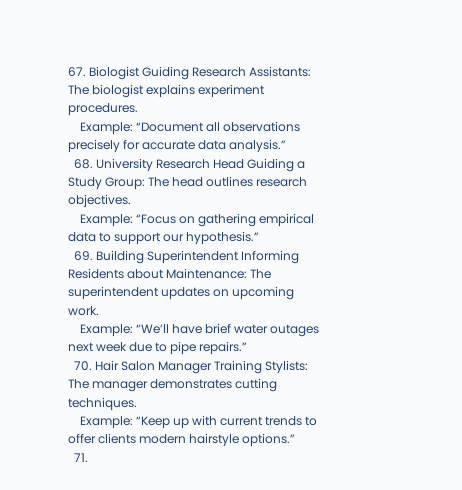67. Biologist Guiding Research Assistants: The biologist explains experiment procedures.
    Example: “Document all observations precisely for accurate data analysis.”
  68. University Research Head Guiding a Study Group: The head outlines research objectives.
    Example: “Focus on gathering empirical data to support our hypothesis.”
  69. Building Superintendent Informing Residents about Maintenance: The superintendent updates on upcoming work.
    Example: “We’ll have brief water outages next week due to pipe repairs.”
  70. Hair Salon Manager Training Stylists: The manager demonstrates cutting techniques.
    Example: “Keep up with current trends to offer clients modern hairstyle options.”
  71.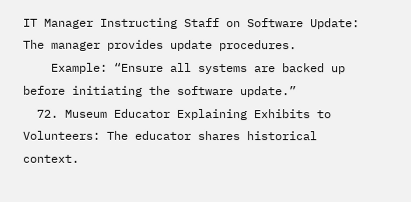IT Manager Instructing Staff on Software Update: The manager provides update procedures.
    Example: “Ensure all systems are backed up before initiating the software update.”
  72. Museum Educator Explaining Exhibits to Volunteers: The educator shares historical context.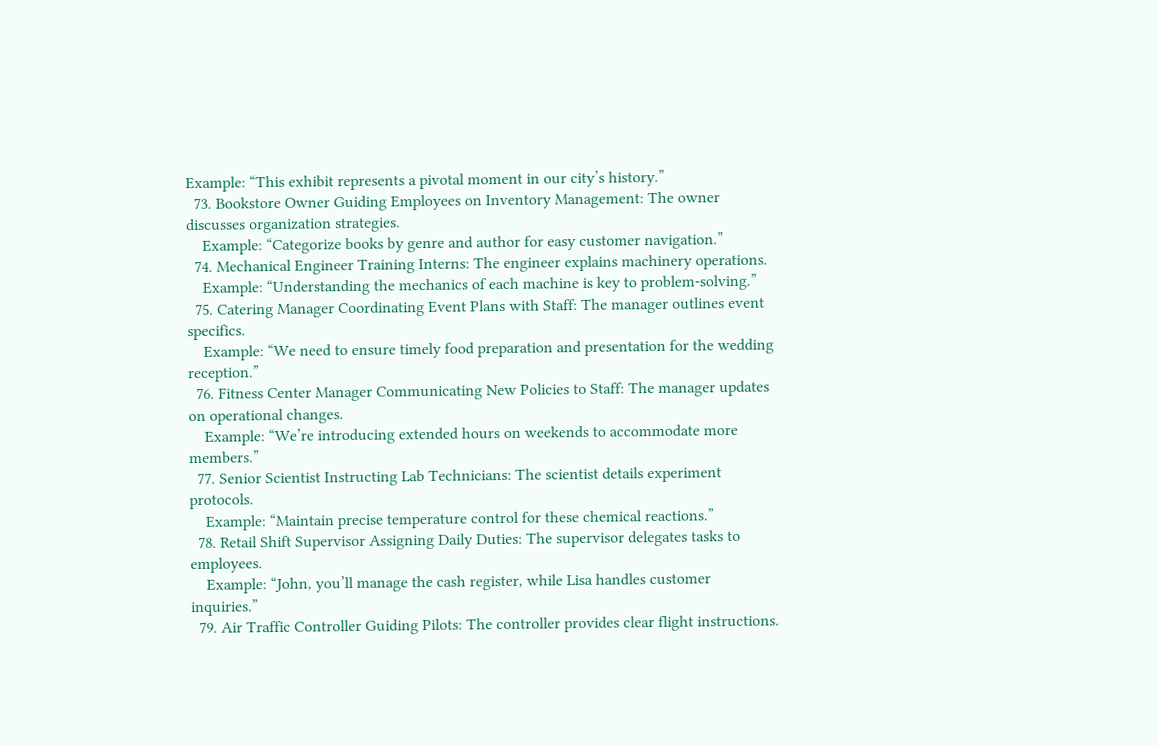Example: “This exhibit represents a pivotal moment in our city’s history.”
  73. Bookstore Owner Guiding Employees on Inventory Management: The owner discusses organization strategies.
    Example: “Categorize books by genre and author for easy customer navigation.”
  74. Mechanical Engineer Training Interns: The engineer explains machinery operations.
    Example: “Understanding the mechanics of each machine is key to problem-solving.”
  75. Catering Manager Coordinating Event Plans with Staff: The manager outlines event specifics.
    Example: “We need to ensure timely food preparation and presentation for the wedding reception.”
  76. Fitness Center Manager Communicating New Policies to Staff: The manager updates on operational changes.
    Example: “We’re introducing extended hours on weekends to accommodate more members.”
  77. Senior Scientist Instructing Lab Technicians: The scientist details experiment protocols.
    Example: “Maintain precise temperature control for these chemical reactions.”
  78. Retail Shift Supervisor Assigning Daily Duties: The supervisor delegates tasks to employees.
    Example: “John, you’ll manage the cash register, while Lisa handles customer inquiries.”
  79. Air Traffic Controller Guiding Pilots: The controller provides clear flight instructions.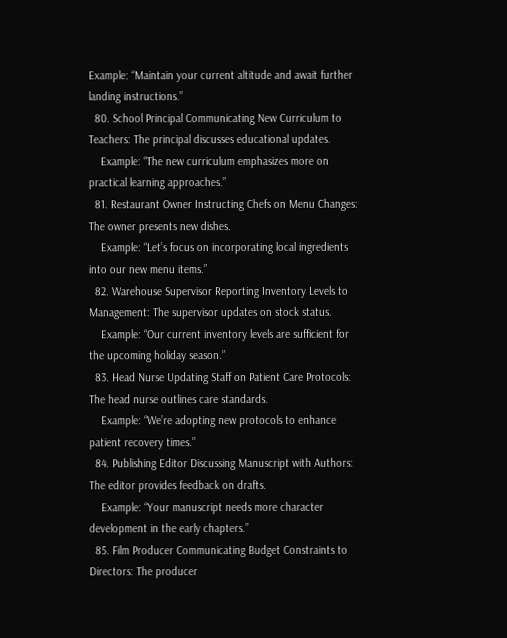Example: “Maintain your current altitude and await further landing instructions.”
  80. School Principal Communicating New Curriculum to Teachers: The principal discusses educational updates.
    Example: “The new curriculum emphasizes more on practical learning approaches.”
  81. Restaurant Owner Instructing Chefs on Menu Changes: The owner presents new dishes.
    Example: “Let’s focus on incorporating local ingredients into our new menu items.”
  82. Warehouse Supervisor Reporting Inventory Levels to Management: The supervisor updates on stock status.
    Example: “Our current inventory levels are sufficient for the upcoming holiday season.”
  83. Head Nurse Updating Staff on Patient Care Protocols: The head nurse outlines care standards.
    Example: “We’re adopting new protocols to enhance patient recovery times.”
  84. Publishing Editor Discussing Manuscript with Authors: The editor provides feedback on drafts.
    Example: “Your manuscript needs more character development in the early chapters.”
  85. Film Producer Communicating Budget Constraints to Directors: The producer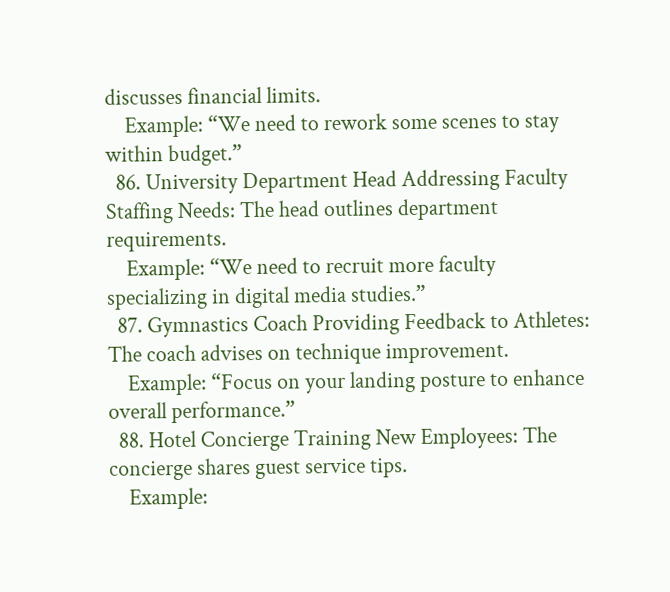discusses financial limits.
    Example: “We need to rework some scenes to stay within budget.”
  86. University Department Head Addressing Faculty Staffing Needs: The head outlines department requirements.
    Example: “We need to recruit more faculty specializing in digital media studies.”
  87. Gymnastics Coach Providing Feedback to Athletes: The coach advises on technique improvement.
    Example: “Focus on your landing posture to enhance overall performance.”
  88. Hotel Concierge Training New Employees: The concierge shares guest service tips.
    Example: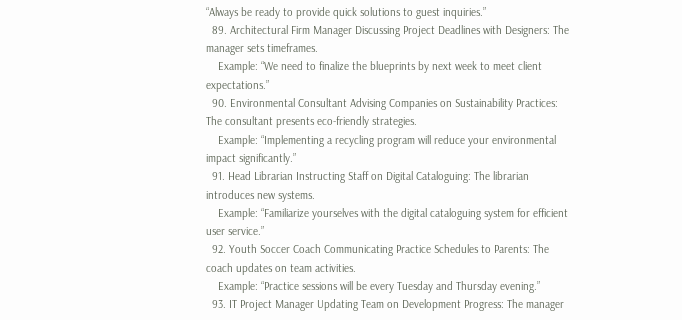“Always be ready to provide quick solutions to guest inquiries.”
  89. Architectural Firm Manager Discussing Project Deadlines with Designers: The manager sets timeframes.
    Example: “We need to finalize the blueprints by next week to meet client expectations.”
  90. Environmental Consultant Advising Companies on Sustainability Practices: The consultant presents eco-friendly strategies.
    Example: “Implementing a recycling program will reduce your environmental impact significantly.”
  91. Head Librarian Instructing Staff on Digital Cataloguing: The librarian introduces new systems.
    Example: “Familiarize yourselves with the digital cataloguing system for efficient user service.”
  92. Youth Soccer Coach Communicating Practice Schedules to Parents: The coach updates on team activities.
    Example: “Practice sessions will be every Tuesday and Thursday evening.”
  93. IT Project Manager Updating Team on Development Progress: The manager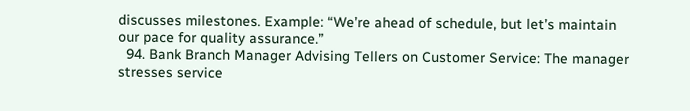discusses milestones. Example: “We’re ahead of schedule, but let’s maintain our pace for quality assurance.”
  94. Bank Branch Manager Advising Tellers on Customer Service: The manager stresses service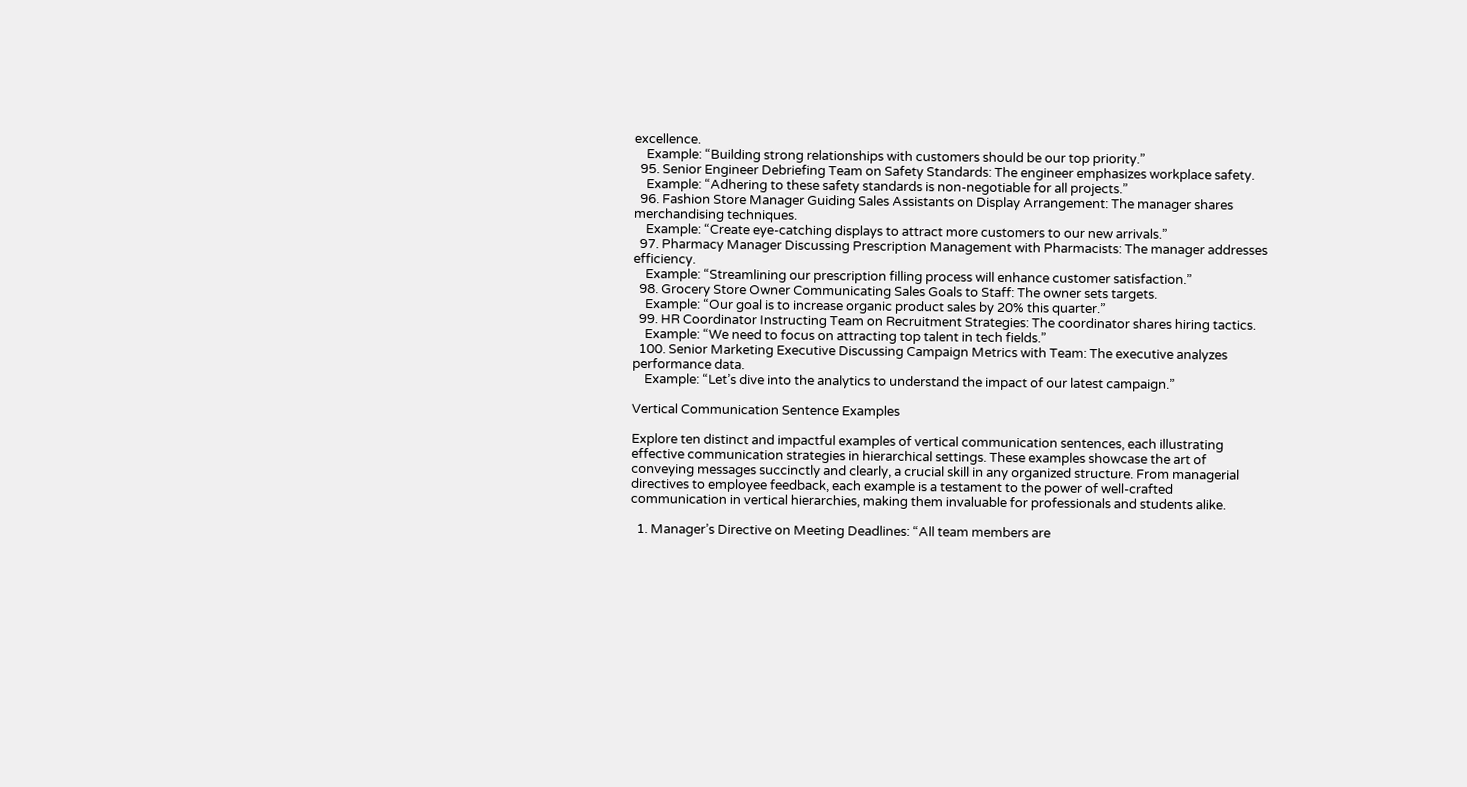excellence.
    Example: “Building strong relationships with customers should be our top priority.”
  95. Senior Engineer Debriefing Team on Safety Standards: The engineer emphasizes workplace safety.
    Example: “Adhering to these safety standards is non-negotiable for all projects.”
  96. Fashion Store Manager Guiding Sales Assistants on Display Arrangement: The manager shares merchandising techniques.
    Example: “Create eye-catching displays to attract more customers to our new arrivals.”
  97. Pharmacy Manager Discussing Prescription Management with Pharmacists: The manager addresses efficiency.
    Example: “Streamlining our prescription filling process will enhance customer satisfaction.”
  98. Grocery Store Owner Communicating Sales Goals to Staff: The owner sets targets.
    Example: “Our goal is to increase organic product sales by 20% this quarter.”
  99. HR Coordinator Instructing Team on Recruitment Strategies: The coordinator shares hiring tactics.
    Example: “We need to focus on attracting top talent in tech fields.”
  100. Senior Marketing Executive Discussing Campaign Metrics with Team: The executive analyzes performance data.
    Example: “Let’s dive into the analytics to understand the impact of our latest campaign.”

Vertical Communication Sentence Examples

Explore ten distinct and impactful examples of vertical communication sentences, each illustrating effective communication strategies in hierarchical settings. These examples showcase the art of conveying messages succinctly and clearly, a crucial skill in any organized structure. From managerial directives to employee feedback, each example is a testament to the power of well-crafted communication in vertical hierarchies, making them invaluable for professionals and students alike.

  1. Manager’s Directive on Meeting Deadlines: “All team members are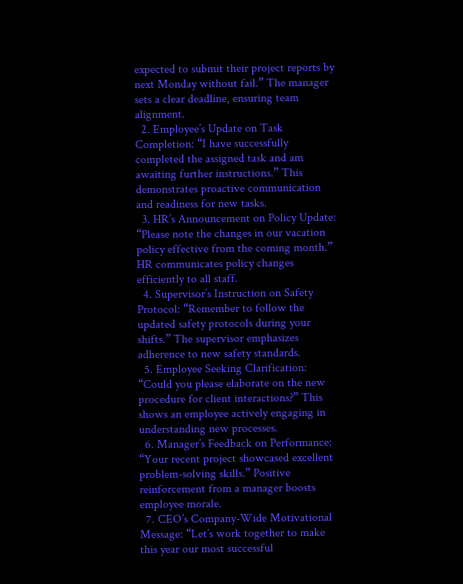expected to submit their project reports by next Monday without fail.” The manager sets a clear deadline, ensuring team alignment.
  2. Employee’s Update on Task Completion: “I have successfully completed the assigned task and am awaiting further instructions.” This demonstrates proactive communication and readiness for new tasks.
  3. HR’s Announcement on Policy Update: “Please note the changes in our vacation policy effective from the coming month.” HR communicates policy changes efficiently to all staff.
  4. Supervisor’s Instruction on Safety Protocol: “Remember to follow the updated safety protocols during your shifts.” The supervisor emphasizes adherence to new safety standards.
  5. Employee Seeking Clarification: “Could you please elaborate on the new procedure for client interactions?” This shows an employee actively engaging in understanding new processes.
  6. Manager’s Feedback on Performance: “Your recent project showcased excellent problem-solving skills.” Positive reinforcement from a manager boosts employee morale.
  7. CEO’s Company-Wide Motivational Message: “Let’s work together to make this year our most successful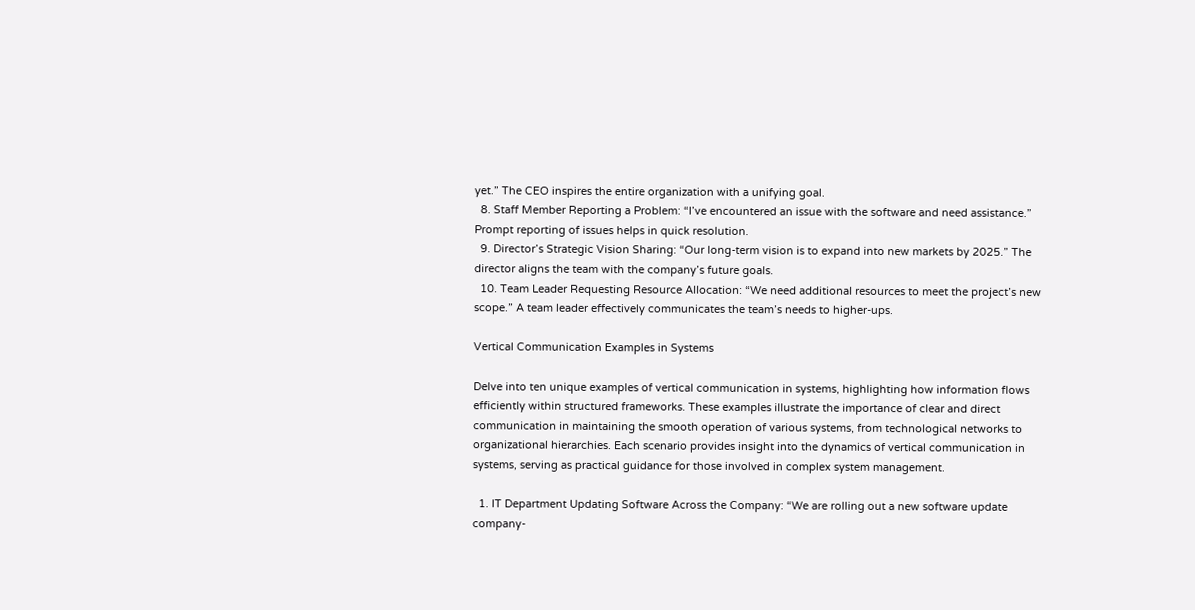yet.” The CEO inspires the entire organization with a unifying goal.
  8. Staff Member Reporting a Problem: “I’ve encountered an issue with the software and need assistance.” Prompt reporting of issues helps in quick resolution.
  9. Director’s Strategic Vision Sharing: “Our long-term vision is to expand into new markets by 2025.” The director aligns the team with the company’s future goals.
  10. Team Leader Requesting Resource Allocation: “We need additional resources to meet the project’s new scope.” A team leader effectively communicates the team’s needs to higher-ups.

Vertical Communication Examples in Systems

Delve into ten unique examples of vertical communication in systems, highlighting how information flows efficiently within structured frameworks. These examples illustrate the importance of clear and direct communication in maintaining the smooth operation of various systems, from technological networks to organizational hierarchies. Each scenario provides insight into the dynamics of vertical communication in systems, serving as practical guidance for those involved in complex system management.

  1. IT Department Updating Software Across the Company: “We are rolling out a new software update company-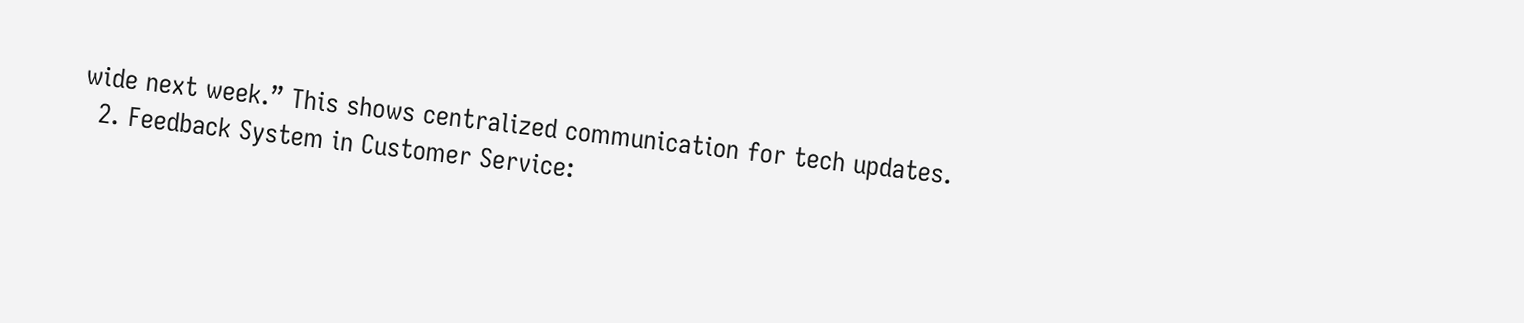wide next week.” This shows centralized communication for tech updates.
  2. Feedback System in Customer Service: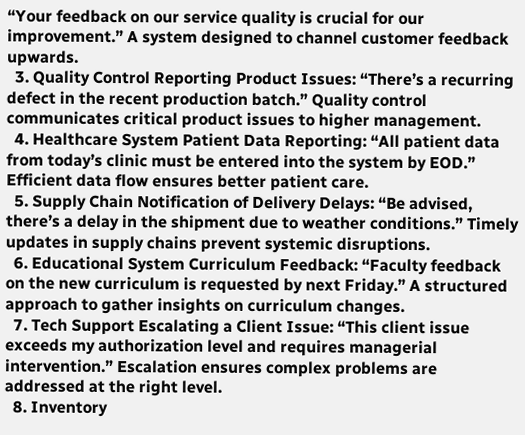“Your feedback on our service quality is crucial for our improvement.” A system designed to channel customer feedback upwards.
  3. Quality Control Reporting Product Issues: “There’s a recurring defect in the recent production batch.” Quality control communicates critical product issues to higher management.
  4. Healthcare System Patient Data Reporting: “All patient data from today’s clinic must be entered into the system by EOD.” Efficient data flow ensures better patient care.
  5. Supply Chain Notification of Delivery Delays: “Be advised, there’s a delay in the shipment due to weather conditions.” Timely updates in supply chains prevent systemic disruptions.
  6. Educational System Curriculum Feedback: “Faculty feedback on the new curriculum is requested by next Friday.” A structured approach to gather insights on curriculum changes.
  7. Tech Support Escalating a Client Issue: “This client issue exceeds my authorization level and requires managerial intervention.” Escalation ensures complex problems are addressed at the right level.
  8. Inventory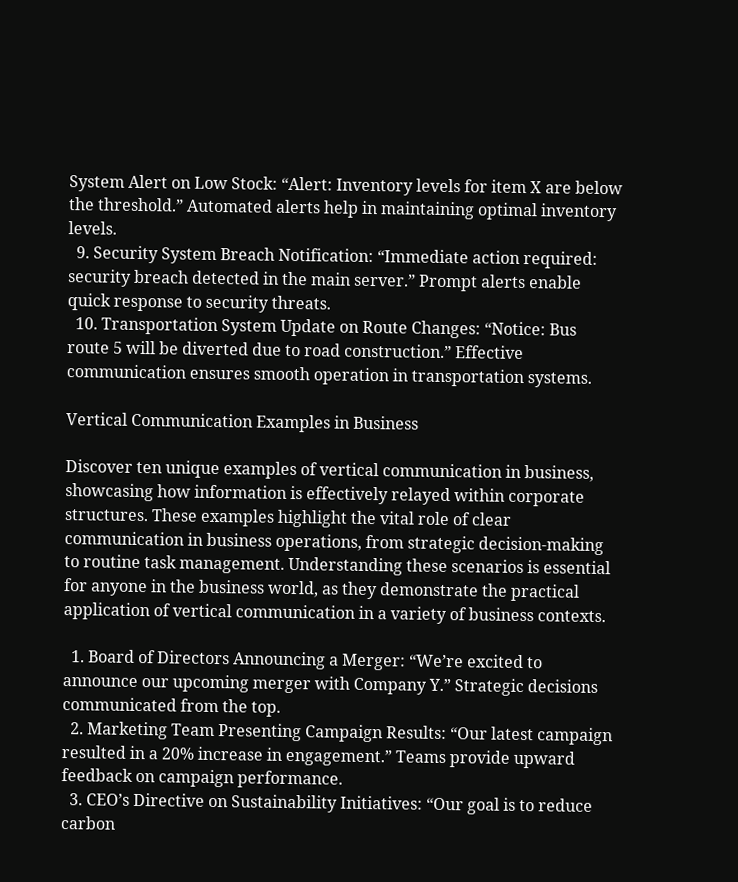System Alert on Low Stock: “Alert: Inventory levels for item X are below the threshold.” Automated alerts help in maintaining optimal inventory levels.
  9. Security System Breach Notification: “Immediate action required: security breach detected in the main server.” Prompt alerts enable quick response to security threats.
  10. Transportation System Update on Route Changes: “Notice: Bus route 5 will be diverted due to road construction.” Effective communication ensures smooth operation in transportation systems.

Vertical Communication Examples in Business

Discover ten unique examples of vertical communication in business, showcasing how information is effectively relayed within corporate structures. These examples highlight the vital role of clear communication in business operations, from strategic decision-making to routine task management. Understanding these scenarios is essential for anyone in the business world, as they demonstrate the practical application of vertical communication in a variety of business contexts.

  1. Board of Directors Announcing a Merger: “We’re excited to announce our upcoming merger with Company Y.” Strategic decisions communicated from the top.
  2. Marketing Team Presenting Campaign Results: “Our latest campaign resulted in a 20% increase in engagement.” Teams provide upward feedback on campaign performance.
  3. CEO’s Directive on Sustainability Initiatives: “Our goal is to reduce carbon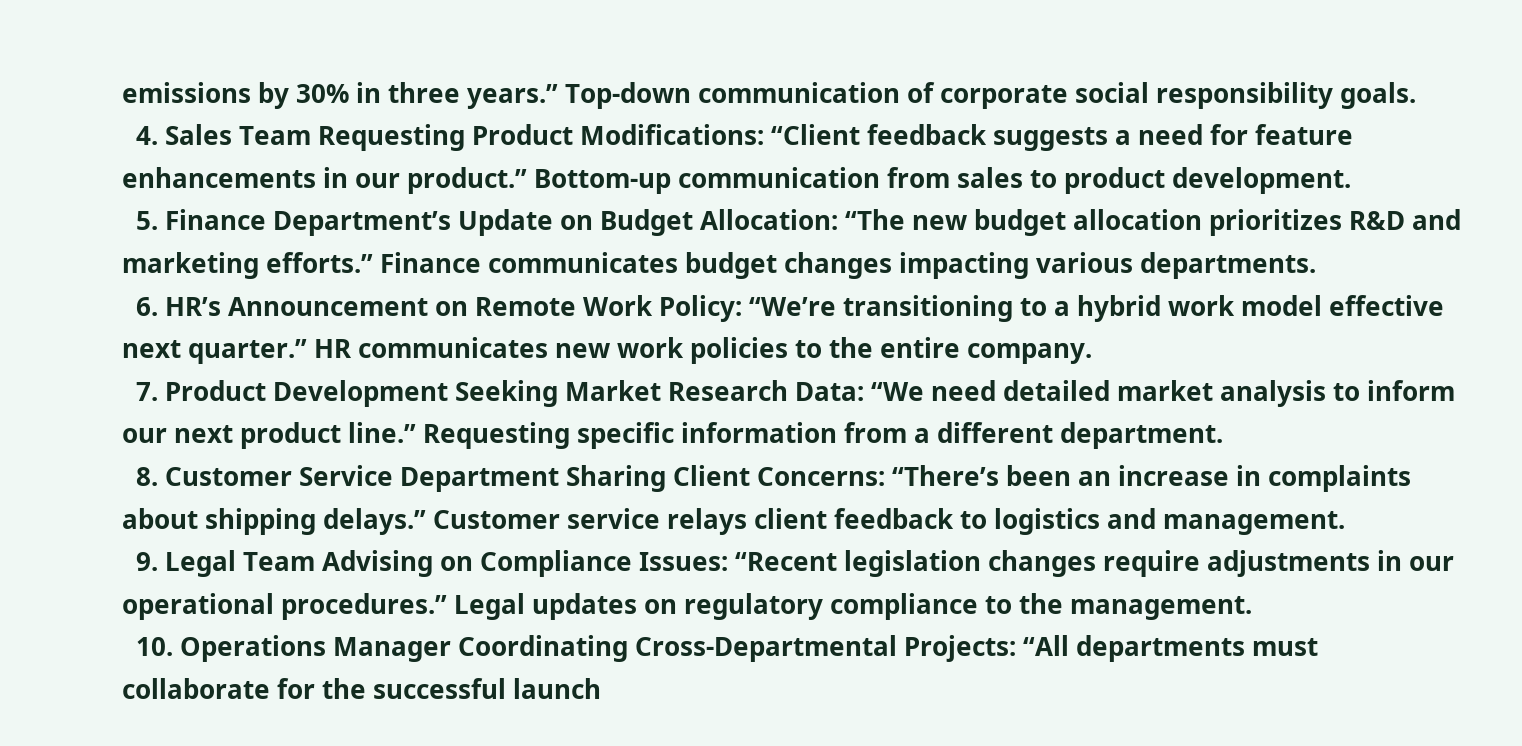emissions by 30% in three years.” Top-down communication of corporate social responsibility goals.
  4. Sales Team Requesting Product Modifications: “Client feedback suggests a need for feature enhancements in our product.” Bottom-up communication from sales to product development.
  5. Finance Department’s Update on Budget Allocation: “The new budget allocation prioritizes R&D and marketing efforts.” Finance communicates budget changes impacting various departments.
  6. HR’s Announcement on Remote Work Policy: “We’re transitioning to a hybrid work model effective next quarter.” HR communicates new work policies to the entire company.
  7. Product Development Seeking Market Research Data: “We need detailed market analysis to inform our next product line.” Requesting specific information from a different department.
  8. Customer Service Department Sharing Client Concerns: “There’s been an increase in complaints about shipping delays.” Customer service relays client feedback to logistics and management.
  9. Legal Team Advising on Compliance Issues: “Recent legislation changes require adjustments in our operational procedures.” Legal updates on regulatory compliance to the management.
  10. Operations Manager Coordinating Cross-Departmental Projects: “All departments must collaborate for the successful launch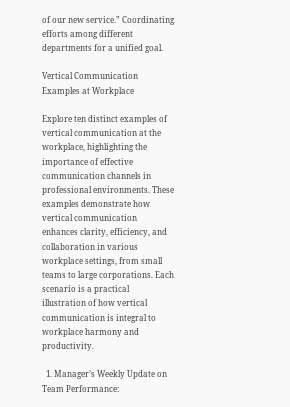of our new service.” Coordinating efforts among different departments for a unified goal.

Vertical Communication Examples at Workplace

Explore ten distinct examples of vertical communication at the workplace, highlighting the importance of effective communication channels in professional environments. These examples demonstrate how vertical communication enhances clarity, efficiency, and collaboration in various workplace settings, from small teams to large corporations. Each scenario is a practical illustration of how vertical communication is integral to workplace harmony and productivity.

  1. Manager’s Weekly Update on Team Performance: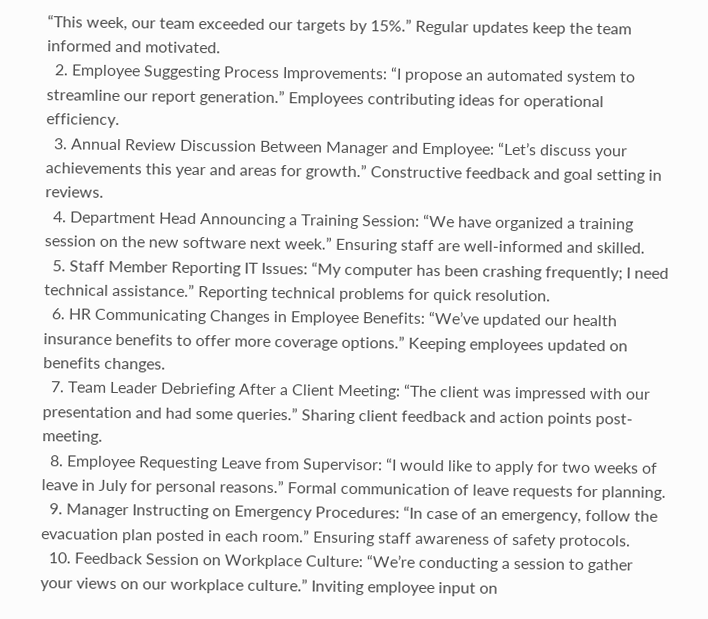“This week, our team exceeded our targets by 15%.” Regular updates keep the team informed and motivated.
  2. Employee Suggesting Process Improvements: “I propose an automated system to streamline our report generation.” Employees contributing ideas for operational efficiency.
  3. Annual Review Discussion Between Manager and Employee: “Let’s discuss your achievements this year and areas for growth.” Constructive feedback and goal setting in reviews.
  4. Department Head Announcing a Training Session: “We have organized a training session on the new software next week.” Ensuring staff are well-informed and skilled.
  5. Staff Member Reporting IT Issues: “My computer has been crashing frequently; I need technical assistance.” Reporting technical problems for quick resolution.
  6. HR Communicating Changes in Employee Benefits: “We’ve updated our health insurance benefits to offer more coverage options.” Keeping employees updated on benefits changes.
  7. Team Leader Debriefing After a Client Meeting: “The client was impressed with our presentation and had some queries.” Sharing client feedback and action points post-meeting.
  8. Employee Requesting Leave from Supervisor: “I would like to apply for two weeks of leave in July for personal reasons.” Formal communication of leave requests for planning.
  9. Manager Instructing on Emergency Procedures: “In case of an emergency, follow the evacuation plan posted in each room.” Ensuring staff awareness of safety protocols.
  10. Feedback Session on Workplace Culture: “We’re conducting a session to gather your views on our workplace culture.” Inviting employee input on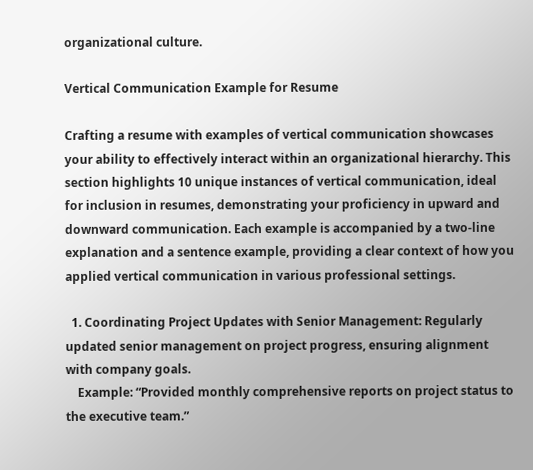organizational culture.

Vertical Communication Example for Resume

Crafting a resume with examples of vertical communication showcases your ability to effectively interact within an organizational hierarchy. This section highlights 10 unique instances of vertical communication, ideal for inclusion in resumes, demonstrating your proficiency in upward and downward communication. Each example is accompanied by a two-line explanation and a sentence example, providing a clear context of how you applied vertical communication in various professional settings.

  1. Coordinating Project Updates with Senior Management: Regularly updated senior management on project progress, ensuring alignment with company goals.
    Example: “Provided monthly comprehensive reports on project status to the executive team.”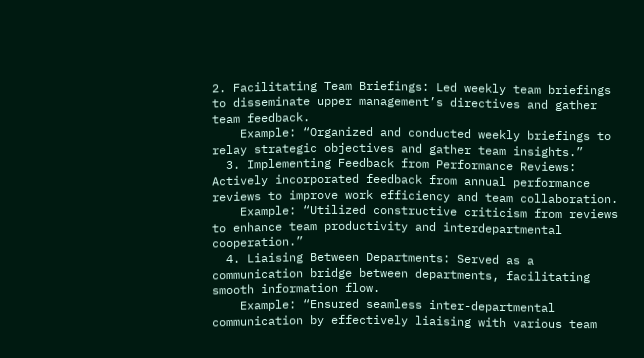2. Facilitating Team Briefings: Led weekly team briefings to disseminate upper management’s directives and gather team feedback.
    Example: “Organized and conducted weekly briefings to relay strategic objectives and gather team insights.”
  3. Implementing Feedback from Performance Reviews: Actively incorporated feedback from annual performance reviews to improve work efficiency and team collaboration.
    Example: “Utilized constructive criticism from reviews to enhance team productivity and interdepartmental cooperation.”
  4. Liaising Between Departments: Served as a communication bridge between departments, facilitating smooth information flow.
    Example: “Ensured seamless inter-departmental communication by effectively liaising with various team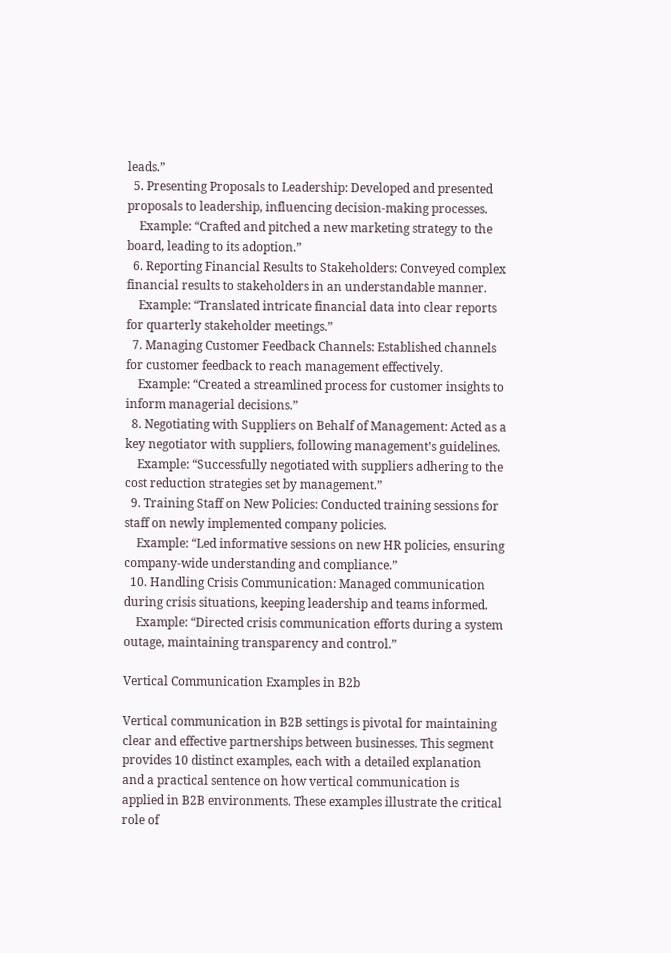leads.”
  5. Presenting Proposals to Leadership: Developed and presented proposals to leadership, influencing decision-making processes.
    Example: “Crafted and pitched a new marketing strategy to the board, leading to its adoption.”
  6. Reporting Financial Results to Stakeholders: Conveyed complex financial results to stakeholders in an understandable manner.
    Example: “Translated intricate financial data into clear reports for quarterly stakeholder meetings.”
  7. Managing Customer Feedback Channels: Established channels for customer feedback to reach management effectively.
    Example: “Created a streamlined process for customer insights to inform managerial decisions.”
  8. Negotiating with Suppliers on Behalf of Management: Acted as a key negotiator with suppliers, following management’s guidelines.
    Example: “Successfully negotiated with suppliers adhering to the cost reduction strategies set by management.”
  9. Training Staff on New Policies: Conducted training sessions for staff on newly implemented company policies.
    Example: “Led informative sessions on new HR policies, ensuring company-wide understanding and compliance.”
  10. Handling Crisis Communication: Managed communication during crisis situations, keeping leadership and teams informed.
    Example: “Directed crisis communication efforts during a system outage, maintaining transparency and control.”

Vertical Communication Examples in B2b

Vertical communication in B2B settings is pivotal for maintaining clear and effective partnerships between businesses. This segment provides 10 distinct examples, each with a detailed explanation and a practical sentence on how vertical communication is applied in B2B environments. These examples illustrate the critical role of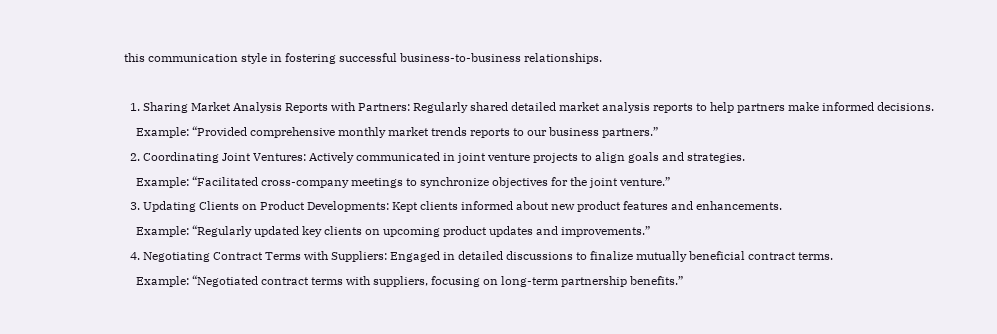this communication style in fostering successful business-to-business relationships.

  1. Sharing Market Analysis Reports with Partners: Regularly shared detailed market analysis reports to help partners make informed decisions.
    Example: “Provided comprehensive monthly market trends reports to our business partners.”
  2. Coordinating Joint Ventures: Actively communicated in joint venture projects to align goals and strategies.
    Example: “Facilitated cross-company meetings to synchronize objectives for the joint venture.”
  3. Updating Clients on Product Developments: Kept clients informed about new product features and enhancements.
    Example: “Regularly updated key clients on upcoming product updates and improvements.”
  4. Negotiating Contract Terms with Suppliers: Engaged in detailed discussions to finalize mutually beneficial contract terms.
    Example: “Negotiated contract terms with suppliers, focusing on long-term partnership benefits.”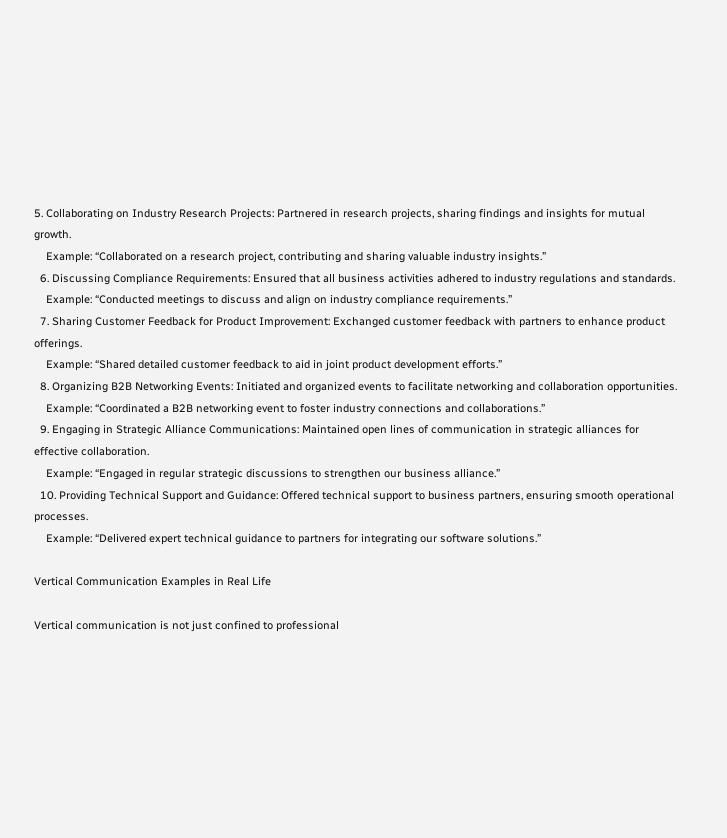5. Collaborating on Industry Research Projects: Partnered in research projects, sharing findings and insights for mutual growth.
    Example: “Collaborated on a research project, contributing and sharing valuable industry insights.”
  6. Discussing Compliance Requirements: Ensured that all business activities adhered to industry regulations and standards.
    Example: “Conducted meetings to discuss and align on industry compliance requirements.”
  7. Sharing Customer Feedback for Product Improvement: Exchanged customer feedback with partners to enhance product offerings.
    Example: “Shared detailed customer feedback to aid in joint product development efforts.”
  8. Organizing B2B Networking Events: Initiated and organized events to facilitate networking and collaboration opportunities.
    Example: “Coordinated a B2B networking event to foster industry connections and collaborations.”
  9. Engaging in Strategic Alliance Communications: Maintained open lines of communication in strategic alliances for effective collaboration.
    Example: “Engaged in regular strategic discussions to strengthen our business alliance.”
  10. Providing Technical Support and Guidance: Offered technical support to business partners, ensuring smooth operational processes.
    Example: “Delivered expert technical guidance to partners for integrating our software solutions.”

Vertical Communication Examples in Real Life

Vertical communication is not just confined to professional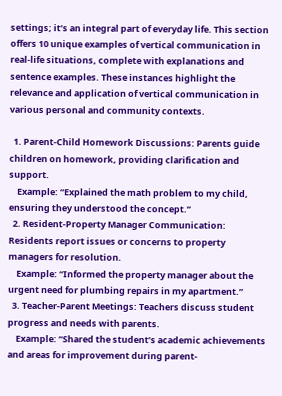settings; it’s an integral part of everyday life. This section offers 10 unique examples of vertical communication in real-life situations, complete with explanations and sentence examples. These instances highlight the relevance and application of vertical communication in various personal and community contexts.

  1. Parent-Child Homework Discussions: Parents guide children on homework, providing clarification and support.
    Example: “Explained the math problem to my child, ensuring they understood the concept.”
  2. Resident-Property Manager Communication: Residents report issues or concerns to property managers for resolution.
    Example: “Informed the property manager about the urgent need for plumbing repairs in my apartment.”
  3. Teacher-Parent Meetings: Teachers discuss student progress and needs with parents.
    Example: “Shared the student’s academic achievements and areas for improvement during parent-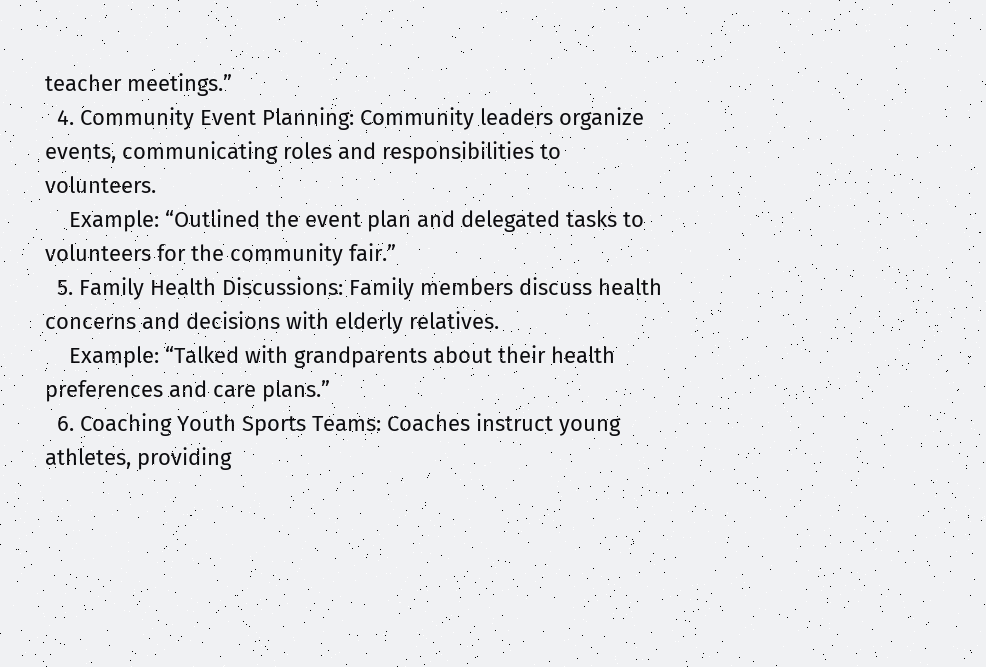teacher meetings.”
  4. Community Event Planning: Community leaders organize events, communicating roles and responsibilities to volunteers.
    Example: “Outlined the event plan and delegated tasks to volunteers for the community fair.”
  5. Family Health Discussions: Family members discuss health concerns and decisions with elderly relatives.
    Example: “Talked with grandparents about their health preferences and care plans.”
  6. Coaching Youth Sports Teams: Coaches instruct young athletes, providing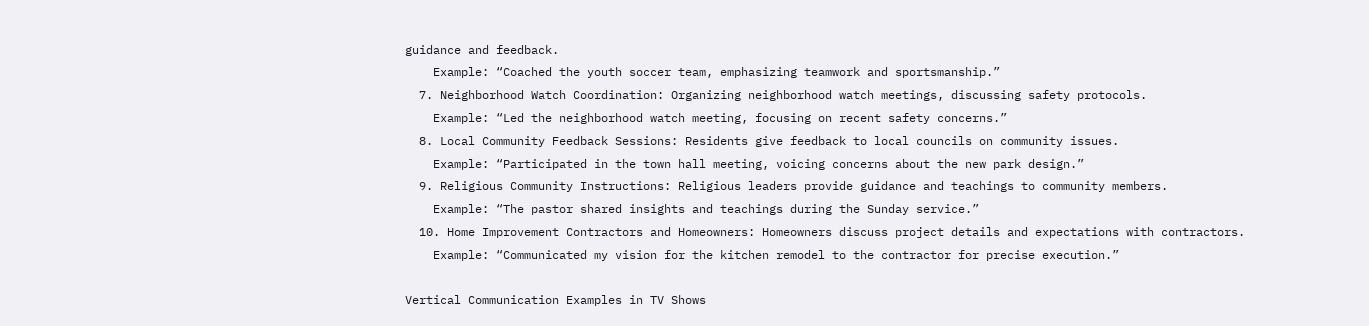guidance and feedback.
    Example: “Coached the youth soccer team, emphasizing teamwork and sportsmanship.”
  7. Neighborhood Watch Coordination: Organizing neighborhood watch meetings, discussing safety protocols.
    Example: “Led the neighborhood watch meeting, focusing on recent safety concerns.”
  8. Local Community Feedback Sessions: Residents give feedback to local councils on community issues.
    Example: “Participated in the town hall meeting, voicing concerns about the new park design.”
  9. Religious Community Instructions: Religious leaders provide guidance and teachings to community members.
    Example: “The pastor shared insights and teachings during the Sunday service.”
  10. Home Improvement Contractors and Homeowners: Homeowners discuss project details and expectations with contractors.
    Example: “Communicated my vision for the kitchen remodel to the contractor for precise execution.”

Vertical Communication Examples in TV Shows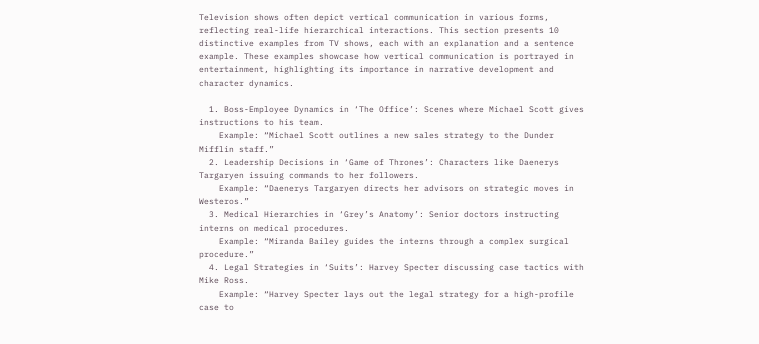Television shows often depict vertical communication in various forms, reflecting real-life hierarchical interactions. This section presents 10 distinctive examples from TV shows, each with an explanation and a sentence example. These examples showcase how vertical communication is portrayed in entertainment, highlighting its importance in narrative development and character dynamics.

  1. Boss-Employee Dynamics in ‘The Office’: Scenes where Michael Scott gives instructions to his team.
    Example: “Michael Scott outlines a new sales strategy to the Dunder Mifflin staff.”
  2. Leadership Decisions in ‘Game of Thrones’: Characters like Daenerys Targaryen issuing commands to her followers.
    Example: “Daenerys Targaryen directs her advisors on strategic moves in Westeros.”
  3. Medical Hierarchies in ‘Grey’s Anatomy’: Senior doctors instructing interns on medical procedures.
    Example: “Miranda Bailey guides the interns through a complex surgical procedure.”
  4. Legal Strategies in ‘Suits’: Harvey Specter discussing case tactics with Mike Ross.
    Example: “Harvey Specter lays out the legal strategy for a high-profile case to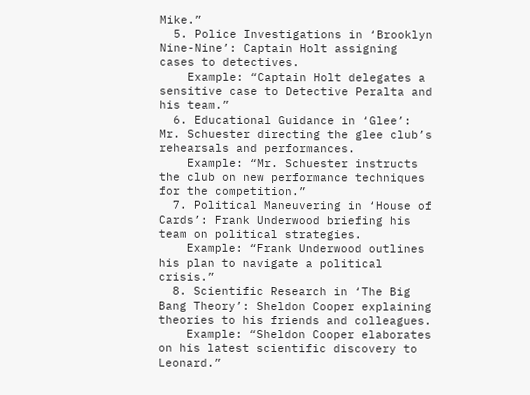Mike.”
  5. Police Investigations in ‘Brooklyn Nine-Nine’: Captain Holt assigning cases to detectives.
    Example: “Captain Holt delegates a sensitive case to Detective Peralta and his team.”
  6. Educational Guidance in ‘Glee’: Mr. Schuester directing the glee club’s rehearsals and performances.
    Example: “Mr. Schuester instructs the club on new performance techniques for the competition.”
  7. Political Maneuvering in ‘House of Cards’: Frank Underwood briefing his team on political strategies.
    Example: “Frank Underwood outlines his plan to navigate a political crisis.”
  8. Scientific Research in ‘The Big Bang Theory’: Sheldon Cooper explaining theories to his friends and colleagues.
    Example: “Sheldon Cooper elaborates on his latest scientific discovery to Leonard.”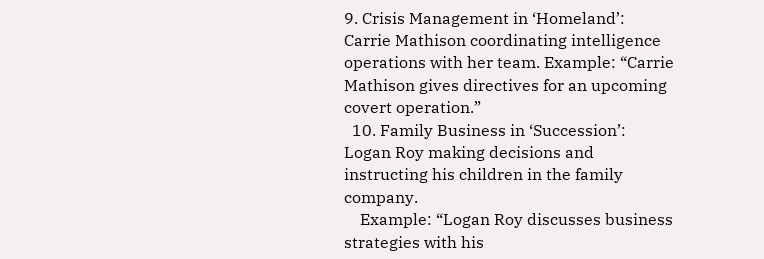9. Crisis Management in ‘Homeland’: Carrie Mathison coordinating intelligence operations with her team. Example: “Carrie Mathison gives directives for an upcoming covert operation.”
  10. Family Business in ‘Succession’: Logan Roy making decisions and instructing his children in the family company.
    Example: “Logan Roy discusses business strategies with his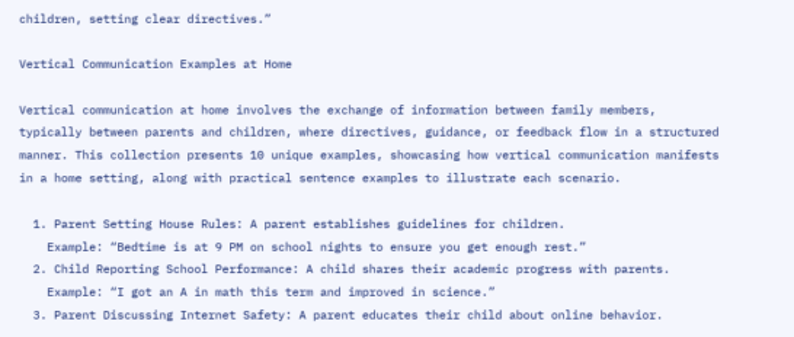children, setting clear directives.”

Vertical Communication Examples at Home

Vertical communication at home involves the exchange of information between family members, typically between parents and children, where directives, guidance, or feedback flow in a structured manner. This collection presents 10 unique examples, showcasing how vertical communication manifests in a home setting, along with practical sentence examples to illustrate each scenario.

  1. Parent Setting House Rules: A parent establishes guidelines for children.
    Example: “Bedtime is at 9 PM on school nights to ensure you get enough rest.”
  2. Child Reporting School Performance: A child shares their academic progress with parents.
    Example: “I got an A in math this term and improved in science.”
  3. Parent Discussing Internet Safety: A parent educates their child about online behavior.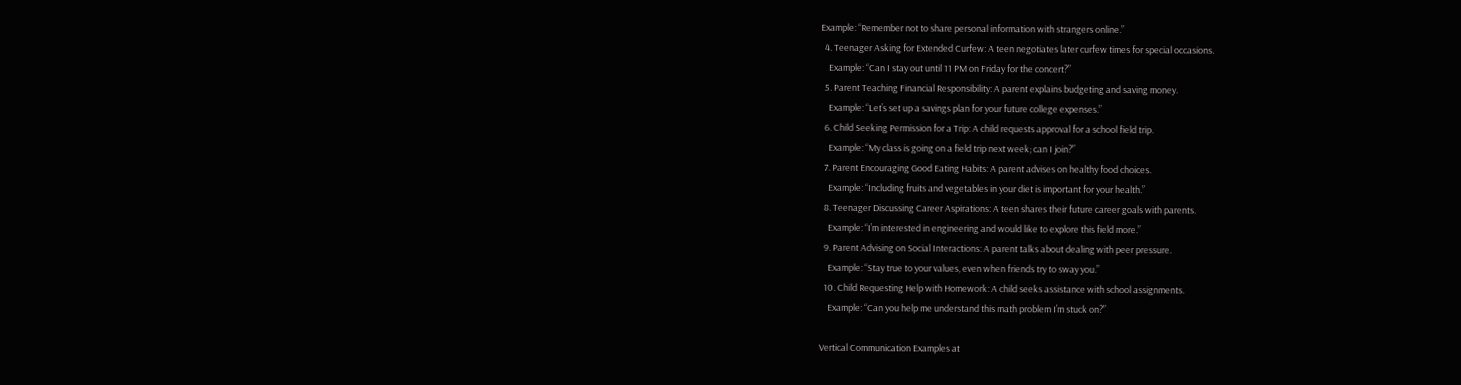Example: “Remember not to share personal information with strangers online.”
  4. Teenager Asking for Extended Curfew: A teen negotiates later curfew times for special occasions.
    Example: “Can I stay out until 11 PM on Friday for the concert?”
  5. Parent Teaching Financial Responsibility: A parent explains budgeting and saving money.
    Example: “Let’s set up a savings plan for your future college expenses.”
  6. Child Seeking Permission for a Trip: A child requests approval for a school field trip.
    Example: “My class is going on a field trip next week; can I join?”
  7. Parent Encouraging Good Eating Habits: A parent advises on healthy food choices.
    Example: “Including fruits and vegetables in your diet is important for your health.”
  8. Teenager Discussing Career Aspirations: A teen shares their future career goals with parents.
    Example: “I’m interested in engineering and would like to explore this field more.”
  9. Parent Advising on Social Interactions: A parent talks about dealing with peer pressure.
    Example: “Stay true to your values, even when friends try to sway you.”
  10. Child Requesting Help with Homework: A child seeks assistance with school assignments.
    Example: “Can you help me understand this math problem I’m stuck on?”

Vertical Communication Examples at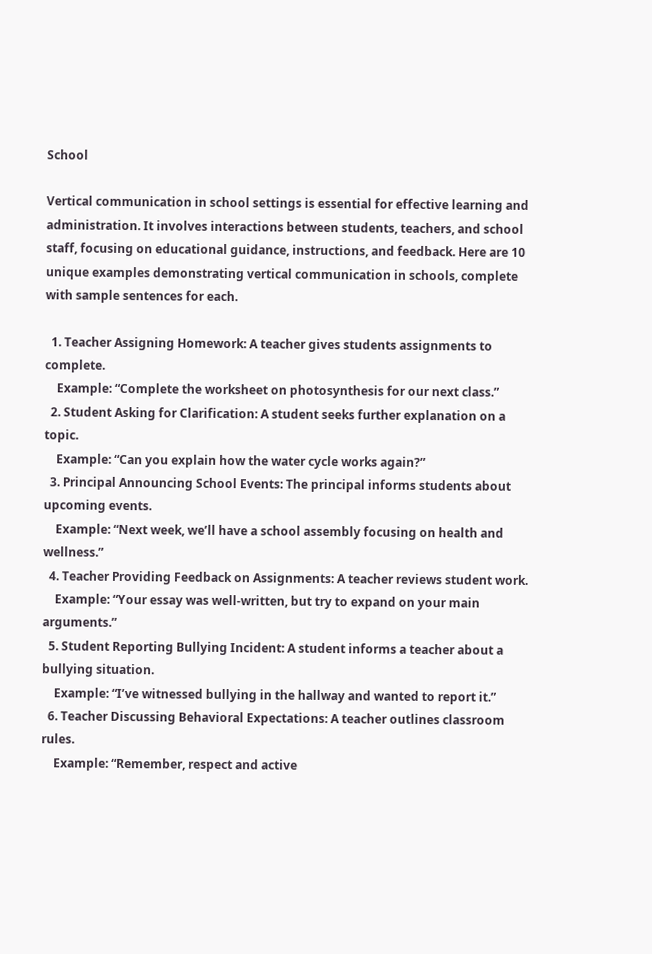School

Vertical communication in school settings is essential for effective learning and administration. It involves interactions between students, teachers, and school staff, focusing on educational guidance, instructions, and feedback. Here are 10 unique examples demonstrating vertical communication in schools, complete with sample sentences for each.

  1. Teacher Assigning Homework: A teacher gives students assignments to complete.
    Example: “Complete the worksheet on photosynthesis for our next class.”
  2. Student Asking for Clarification: A student seeks further explanation on a topic.
    Example: “Can you explain how the water cycle works again?”
  3. Principal Announcing School Events: The principal informs students about upcoming events.
    Example: “Next week, we’ll have a school assembly focusing on health and wellness.”
  4. Teacher Providing Feedback on Assignments: A teacher reviews student work.
    Example: “Your essay was well-written, but try to expand on your main arguments.”
  5. Student Reporting Bullying Incident: A student informs a teacher about a bullying situation.
    Example: “I’ve witnessed bullying in the hallway and wanted to report it.”
  6. Teacher Discussing Behavioral Expectations: A teacher outlines classroom rules.
    Example: “Remember, respect and active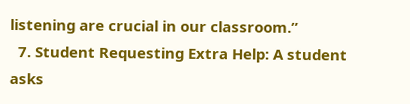listening are crucial in our classroom.”
  7. Student Requesting Extra Help: A student asks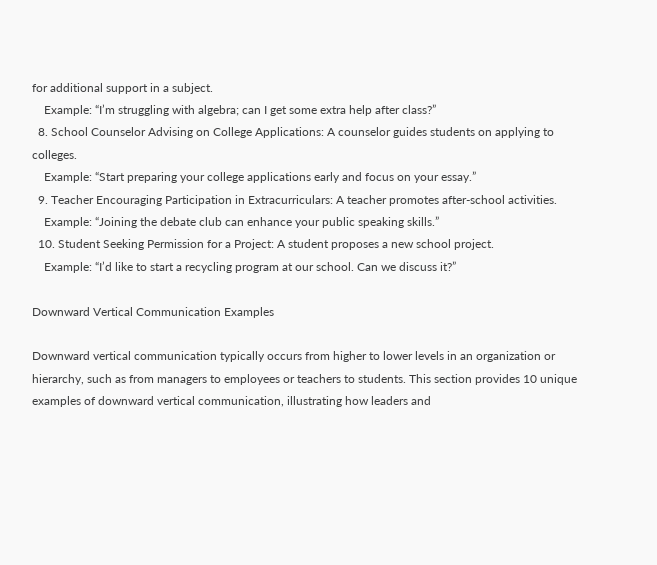for additional support in a subject.
    Example: “I’m struggling with algebra; can I get some extra help after class?”
  8. School Counselor Advising on College Applications: A counselor guides students on applying to colleges.
    Example: “Start preparing your college applications early and focus on your essay.”
  9. Teacher Encouraging Participation in Extracurriculars: A teacher promotes after-school activities.
    Example: “Joining the debate club can enhance your public speaking skills.”
  10. Student Seeking Permission for a Project: A student proposes a new school project.
    Example: “I’d like to start a recycling program at our school. Can we discuss it?”

Downward Vertical Communication Examples

Downward vertical communication typically occurs from higher to lower levels in an organization or hierarchy, such as from managers to employees or teachers to students. This section provides 10 unique examples of downward vertical communication, illustrating how leaders and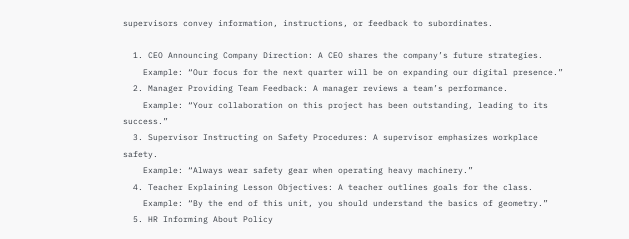supervisors convey information, instructions, or feedback to subordinates.

  1. CEO Announcing Company Direction: A CEO shares the company’s future strategies.
    Example: “Our focus for the next quarter will be on expanding our digital presence.”
  2. Manager Providing Team Feedback: A manager reviews a team’s performance.
    Example: “Your collaboration on this project has been outstanding, leading to its success.”
  3. Supervisor Instructing on Safety Procedures: A supervisor emphasizes workplace safety.
    Example: “Always wear safety gear when operating heavy machinery.”
  4. Teacher Explaining Lesson Objectives: A teacher outlines goals for the class.
    Example: “By the end of this unit, you should understand the basics of geometry.”
  5. HR Informing About Policy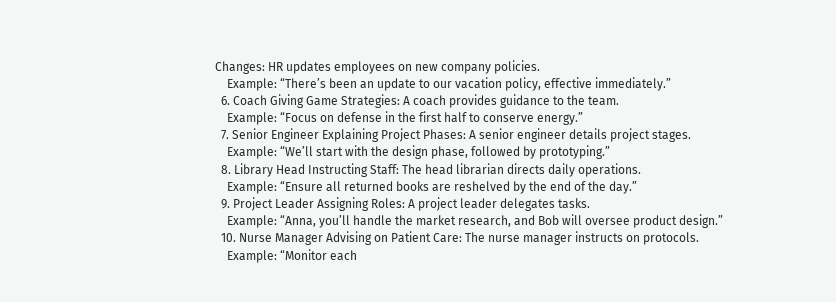Changes: HR updates employees on new company policies.
    Example: “There’s been an update to our vacation policy, effective immediately.”
  6. Coach Giving Game Strategies: A coach provides guidance to the team.
    Example: “Focus on defense in the first half to conserve energy.”
  7. Senior Engineer Explaining Project Phases: A senior engineer details project stages.
    Example: “We’ll start with the design phase, followed by prototyping.”
  8. Library Head Instructing Staff: The head librarian directs daily operations.
    Example: “Ensure all returned books are reshelved by the end of the day.”
  9. Project Leader Assigning Roles: A project leader delegates tasks.
    Example: “Anna, you’ll handle the market research, and Bob will oversee product design.”
  10. Nurse Manager Advising on Patient Care: The nurse manager instructs on protocols.
    Example: “Monitor each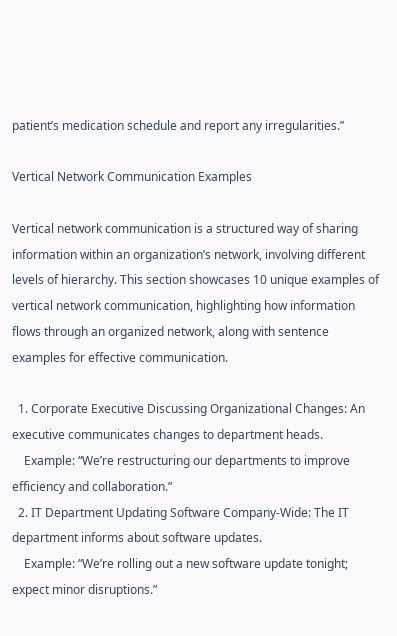patient’s medication schedule and report any irregularities.”

Vertical Network Communication Examples

Vertical network communication is a structured way of sharing information within an organization’s network, involving different levels of hierarchy. This section showcases 10 unique examples of vertical network communication, highlighting how information flows through an organized network, along with sentence examples for effective communication.

  1. Corporate Executive Discussing Organizational Changes: An executive communicates changes to department heads.
    Example: “We’re restructuring our departments to improve efficiency and collaboration.”
  2. IT Department Updating Software Company-Wide: The IT department informs about software updates.
    Example: “We’re rolling out a new software update tonight; expect minor disruptions.”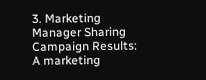3. Marketing Manager Sharing Campaign Results: A marketing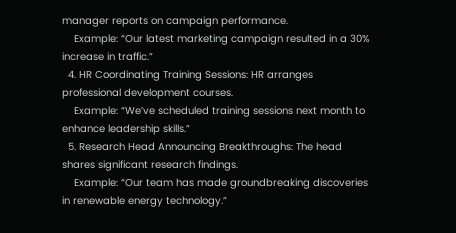manager reports on campaign performance.
    Example: “Our latest marketing campaign resulted in a 30% increase in traffic.”
  4. HR Coordinating Training Sessions: HR arranges professional development courses.
    Example: “We’ve scheduled training sessions next month to enhance leadership skills.”
  5. Research Head Announcing Breakthroughs: The head shares significant research findings.
    Example: “Our team has made groundbreaking discoveries in renewable energy technology.”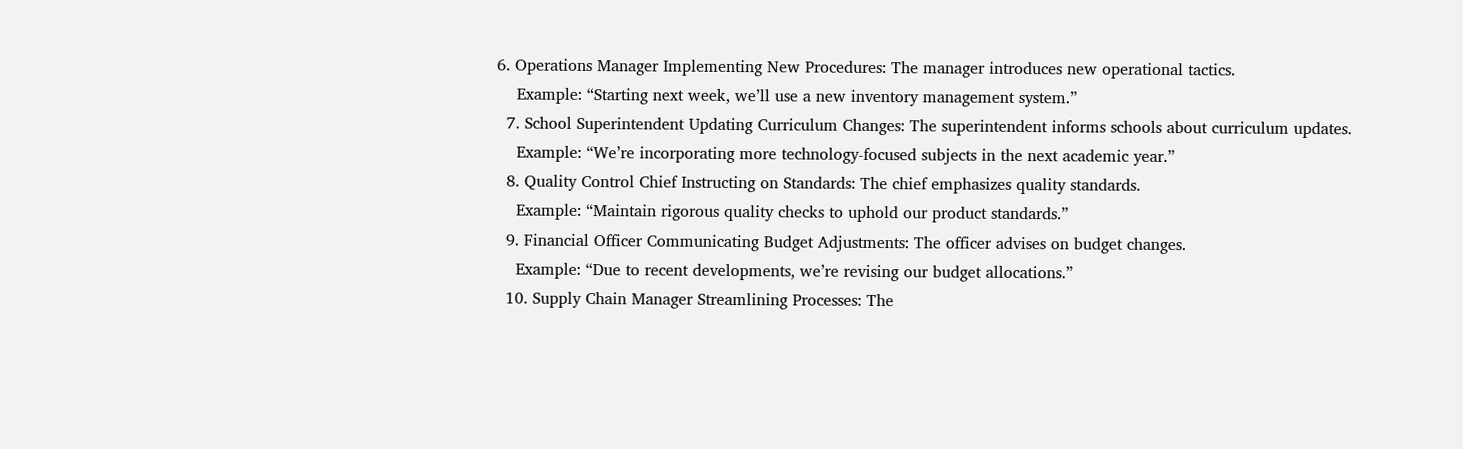6. Operations Manager Implementing New Procedures: The manager introduces new operational tactics.
    Example: “Starting next week, we’ll use a new inventory management system.”
  7. School Superintendent Updating Curriculum Changes: The superintendent informs schools about curriculum updates.
    Example: “We’re incorporating more technology-focused subjects in the next academic year.”
  8. Quality Control Chief Instructing on Standards: The chief emphasizes quality standards.
    Example: “Maintain rigorous quality checks to uphold our product standards.”
  9. Financial Officer Communicating Budget Adjustments: The officer advises on budget changes.
    Example: “Due to recent developments, we’re revising our budget allocations.”
  10. Supply Chain Manager Streamlining Processes: The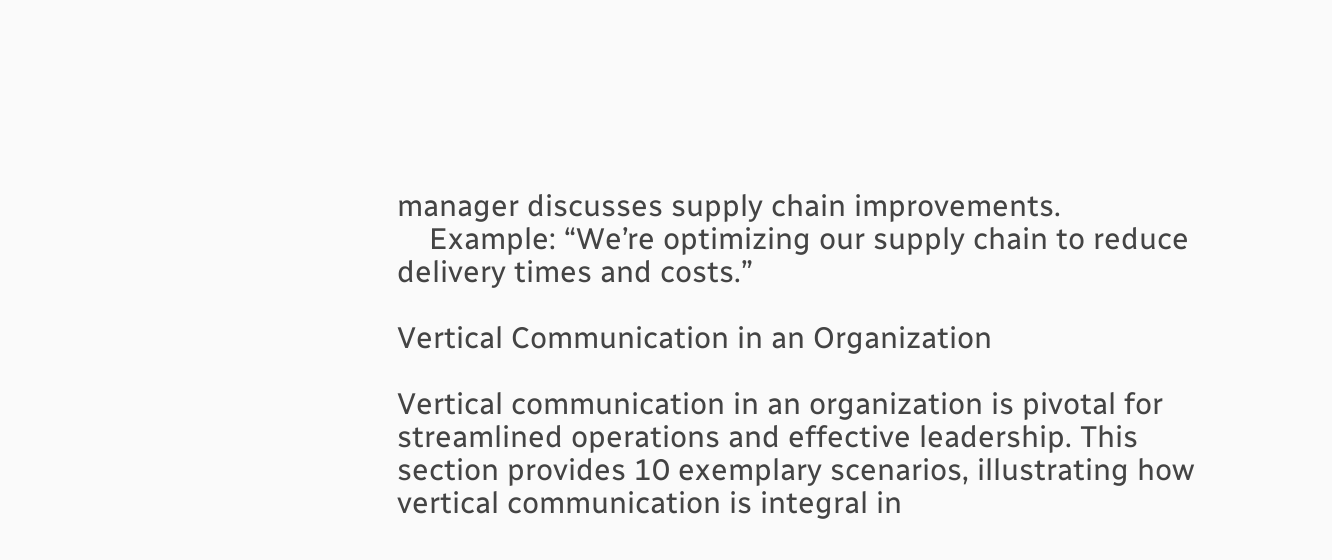manager discusses supply chain improvements.
    Example: “We’re optimizing our supply chain to reduce delivery times and costs.”

Vertical Communication in an Organization

Vertical communication in an organization is pivotal for streamlined operations and effective leadership. This section provides 10 exemplary scenarios, illustrating how vertical communication is integral in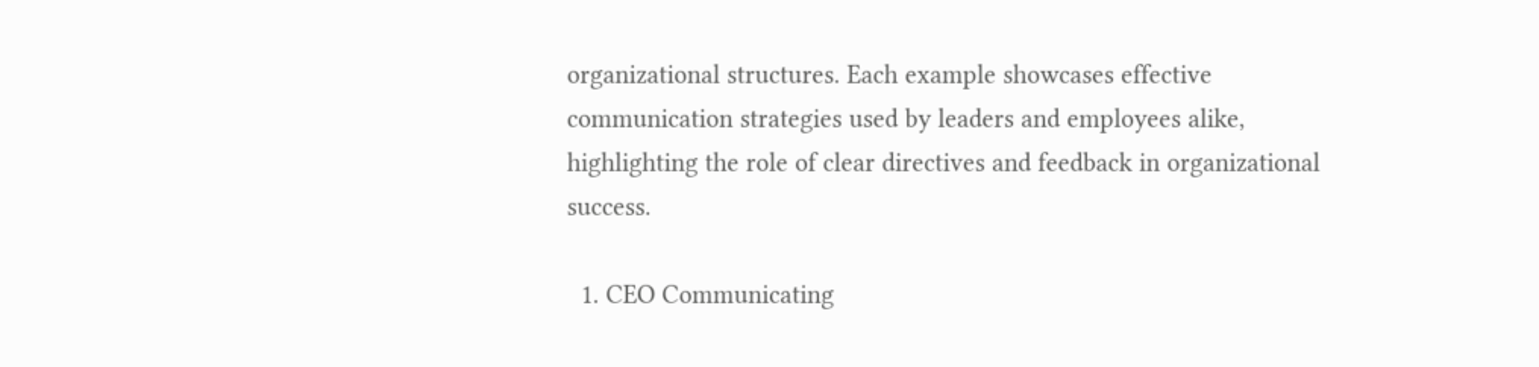organizational structures. Each example showcases effective communication strategies used by leaders and employees alike, highlighting the role of clear directives and feedback in organizational success.

  1. CEO Communicating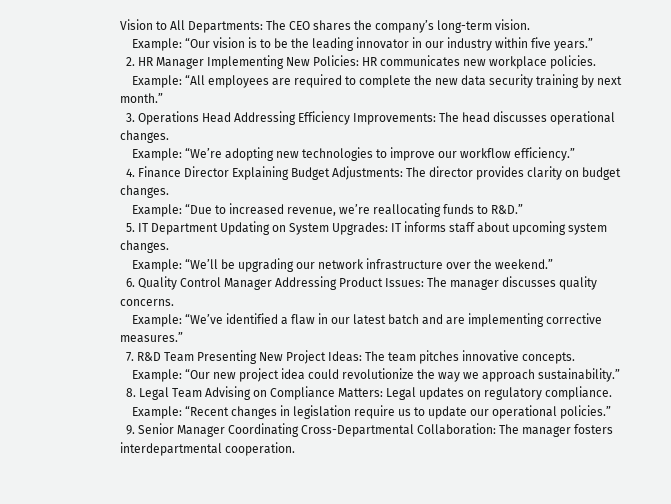Vision to All Departments: The CEO shares the company’s long-term vision.
    Example: “Our vision is to be the leading innovator in our industry within five years.”
  2. HR Manager Implementing New Policies: HR communicates new workplace policies.
    Example: “All employees are required to complete the new data security training by next month.”
  3. Operations Head Addressing Efficiency Improvements: The head discusses operational changes.
    Example: “We’re adopting new technologies to improve our workflow efficiency.”
  4. Finance Director Explaining Budget Adjustments: The director provides clarity on budget changes.
    Example: “Due to increased revenue, we’re reallocating funds to R&D.”
  5. IT Department Updating on System Upgrades: IT informs staff about upcoming system changes.
    Example: “We’ll be upgrading our network infrastructure over the weekend.”
  6. Quality Control Manager Addressing Product Issues: The manager discusses quality concerns.
    Example: “We’ve identified a flaw in our latest batch and are implementing corrective measures.”
  7. R&D Team Presenting New Project Ideas: The team pitches innovative concepts.
    Example: “Our new project idea could revolutionize the way we approach sustainability.”
  8. Legal Team Advising on Compliance Matters: Legal updates on regulatory compliance.
    Example: “Recent changes in legislation require us to update our operational policies.”
  9. Senior Manager Coordinating Cross-Departmental Collaboration: The manager fosters interdepartmental cooperation.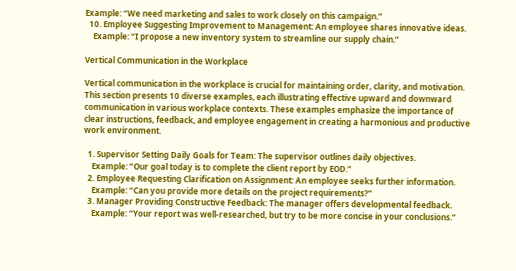Example: “We need marketing and sales to work closely on this campaign.”
  10. Employee Suggesting Improvement to Management: An employee shares innovative ideas.
    Example: “I propose a new inventory system to streamline our supply chain.”

Vertical Communication in the Workplace

Vertical communication in the workplace is crucial for maintaining order, clarity, and motivation. This section presents 10 diverse examples, each illustrating effective upward and downward communication in various workplace contexts. These examples emphasize the importance of clear instructions, feedback, and employee engagement in creating a harmonious and productive work environment.

  1. Supervisor Setting Daily Goals for Team: The supervisor outlines daily objectives.
    Example: “Our goal today is to complete the client report by EOD.”
  2. Employee Requesting Clarification on Assignment: An employee seeks further information.
    Example: “Can you provide more details on the project requirements?”
  3. Manager Providing Constructive Feedback: The manager offers developmental feedback.
    Example: “Your report was well-researched, but try to be more concise in your conclusions.”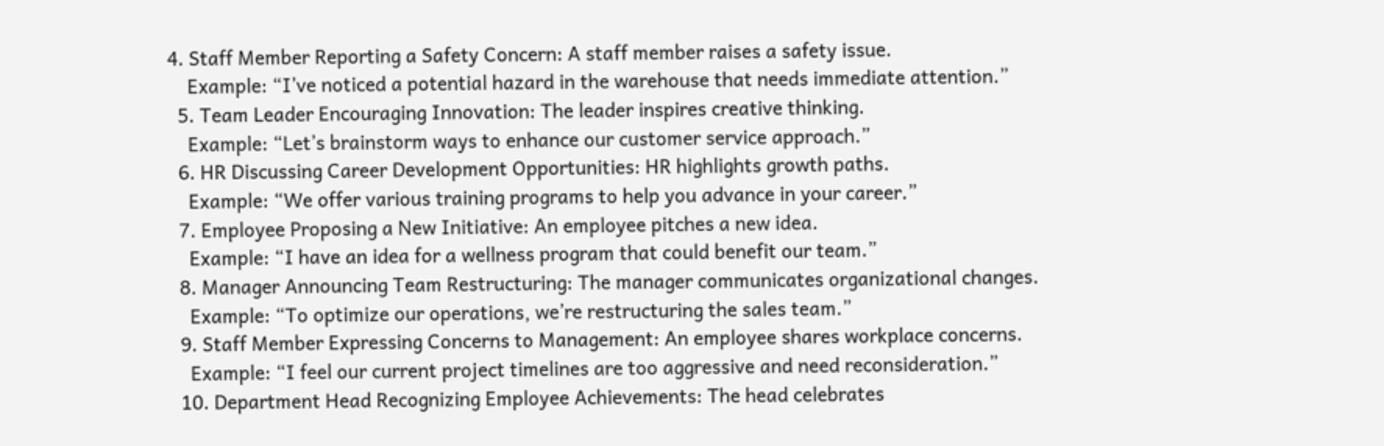4. Staff Member Reporting a Safety Concern: A staff member raises a safety issue.
    Example: “I’ve noticed a potential hazard in the warehouse that needs immediate attention.”
  5. Team Leader Encouraging Innovation: The leader inspires creative thinking.
    Example: “Let’s brainstorm ways to enhance our customer service approach.”
  6. HR Discussing Career Development Opportunities: HR highlights growth paths.
    Example: “We offer various training programs to help you advance in your career.”
  7. Employee Proposing a New Initiative: An employee pitches a new idea.
    Example: “I have an idea for a wellness program that could benefit our team.”
  8. Manager Announcing Team Restructuring: The manager communicates organizational changes.
    Example: “To optimize our operations, we’re restructuring the sales team.”
  9. Staff Member Expressing Concerns to Management: An employee shares workplace concerns.
    Example: “I feel our current project timelines are too aggressive and need reconsideration.”
  10. Department Head Recognizing Employee Achievements: The head celebrates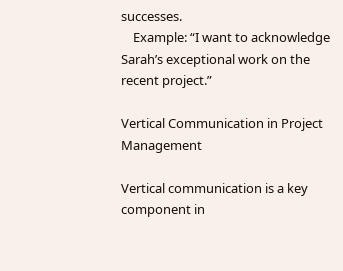successes.
    Example: “I want to acknowledge Sarah’s exceptional work on the recent project.”

Vertical Communication in Project Management

Vertical communication is a key component in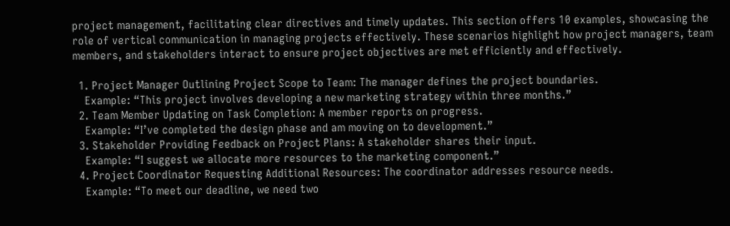project management, facilitating clear directives and timely updates. This section offers 10 examples, showcasing the role of vertical communication in managing projects effectively. These scenarios highlight how project managers, team members, and stakeholders interact to ensure project objectives are met efficiently and effectively.

  1. Project Manager Outlining Project Scope to Team: The manager defines the project boundaries.
    Example: “This project involves developing a new marketing strategy within three months.”
  2. Team Member Updating on Task Completion: A member reports on progress.
    Example: “I’ve completed the design phase and am moving on to development.”
  3. Stakeholder Providing Feedback on Project Plans: A stakeholder shares their input.
    Example: “I suggest we allocate more resources to the marketing component.”
  4. Project Coordinator Requesting Additional Resources: The coordinator addresses resource needs.
    Example: “To meet our deadline, we need two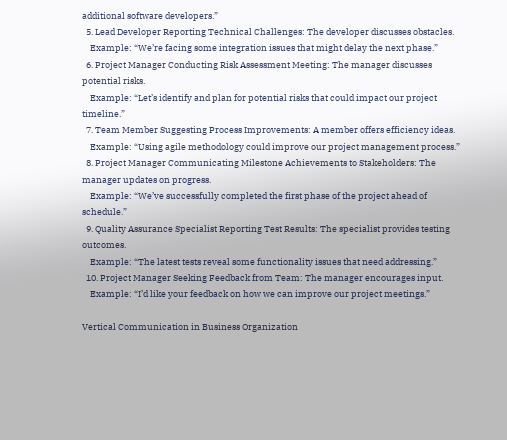additional software developers.”
  5. Lead Developer Reporting Technical Challenges: The developer discusses obstacles.
    Example: “We’re facing some integration issues that might delay the next phase.”
  6. Project Manager Conducting Risk Assessment Meeting: The manager discusses potential risks.
    Example: “Let’s identify and plan for potential risks that could impact our project timeline.”
  7. Team Member Suggesting Process Improvements: A member offers efficiency ideas.
    Example: “Using agile methodology could improve our project management process.”
  8. Project Manager Communicating Milestone Achievements to Stakeholders: The manager updates on progress.
    Example: “We’ve successfully completed the first phase of the project ahead of schedule.”
  9. Quality Assurance Specialist Reporting Test Results: The specialist provides testing outcomes.
    Example: “The latest tests reveal some functionality issues that need addressing.”
  10. Project Manager Seeking Feedback from Team: The manager encourages input.
    Example: “I’d like your feedback on how we can improve our project meetings.”

Vertical Communication in Business Organization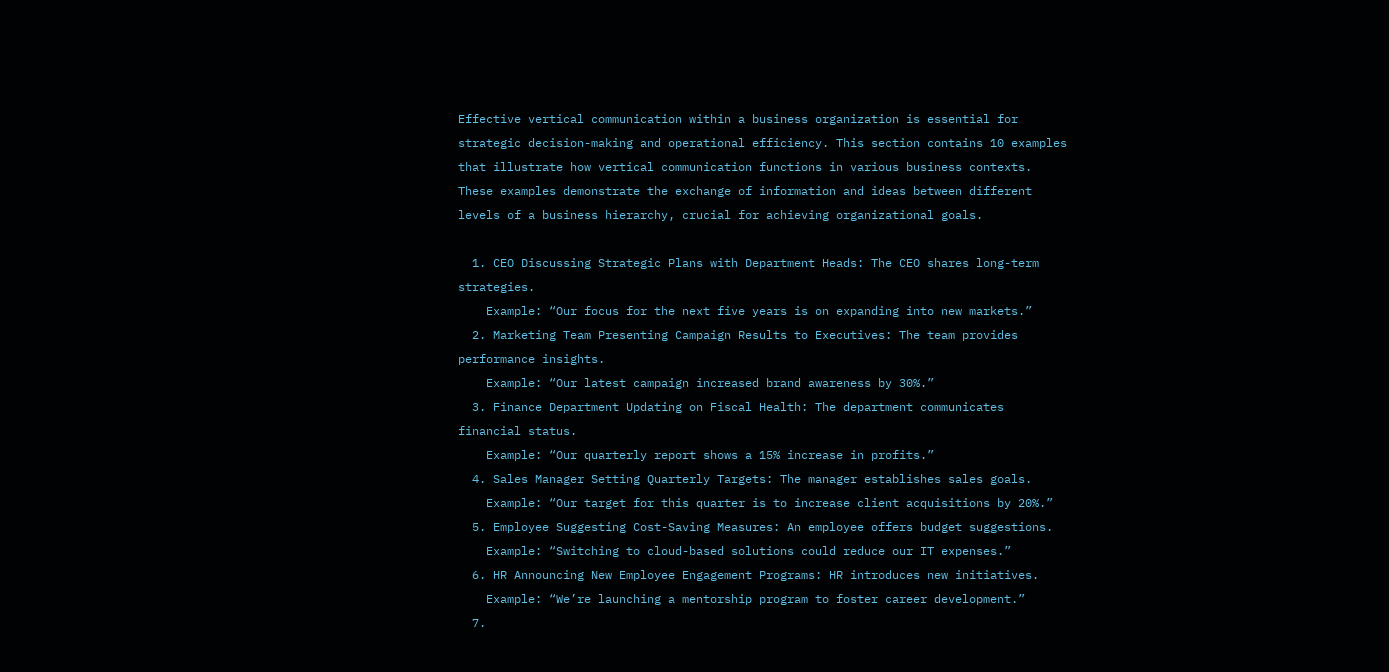Effective vertical communication within a business organization is essential for strategic decision-making and operational efficiency. This section contains 10 examples that illustrate how vertical communication functions in various business contexts. These examples demonstrate the exchange of information and ideas between different levels of a business hierarchy, crucial for achieving organizational goals.

  1. CEO Discussing Strategic Plans with Department Heads: The CEO shares long-term strategies.
    Example: “Our focus for the next five years is on expanding into new markets.”
  2. Marketing Team Presenting Campaign Results to Executives: The team provides performance insights.
    Example: “Our latest campaign increased brand awareness by 30%.”
  3. Finance Department Updating on Fiscal Health: The department communicates financial status.
    Example: “Our quarterly report shows a 15% increase in profits.”
  4. Sales Manager Setting Quarterly Targets: The manager establishes sales goals.
    Example: “Our target for this quarter is to increase client acquisitions by 20%.”
  5. Employee Suggesting Cost-Saving Measures: An employee offers budget suggestions.
    Example: “Switching to cloud-based solutions could reduce our IT expenses.”
  6. HR Announcing New Employee Engagement Programs: HR introduces new initiatives.
    Example: “We’re launching a mentorship program to foster career development.”
  7.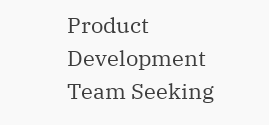Product Development Team Seeking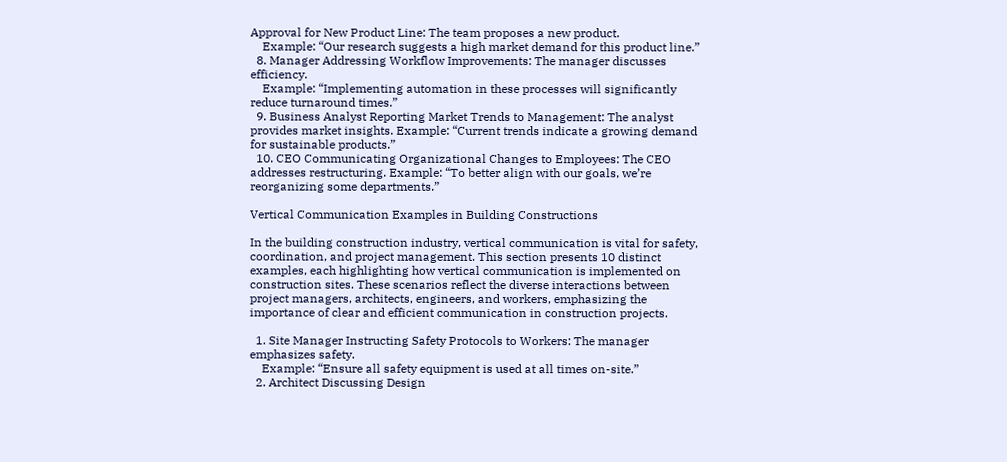Approval for New Product Line: The team proposes a new product.
    Example: “Our research suggests a high market demand for this product line.”
  8. Manager Addressing Workflow Improvements: The manager discusses efficiency.
    Example: “Implementing automation in these processes will significantly reduce turnaround times.”
  9. Business Analyst Reporting Market Trends to Management: The analyst provides market insights. Example: “Current trends indicate a growing demand for sustainable products.”
  10. CEO Communicating Organizational Changes to Employees: The CEO addresses restructuring. Example: “To better align with our goals, we’re reorganizing some departments.”

Vertical Communication Examples in Building Constructions

In the building construction industry, vertical communication is vital for safety, coordination, and project management. This section presents 10 distinct examples, each highlighting how vertical communication is implemented on construction sites. These scenarios reflect the diverse interactions between project managers, architects, engineers, and workers, emphasizing the importance of clear and efficient communication in construction projects.

  1. Site Manager Instructing Safety Protocols to Workers: The manager emphasizes safety.
    Example: “Ensure all safety equipment is used at all times on-site.”
  2. Architect Discussing Design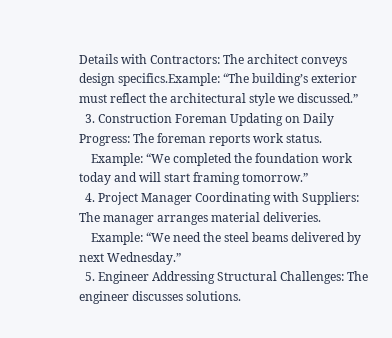Details with Contractors: The architect conveys design specifics.Example: “The building’s exterior must reflect the architectural style we discussed.”
  3. Construction Foreman Updating on Daily Progress: The foreman reports work status.
    Example: “We completed the foundation work today and will start framing tomorrow.”
  4. Project Manager Coordinating with Suppliers: The manager arranges material deliveries.
    Example: “We need the steel beams delivered by next Wednesday.”
  5. Engineer Addressing Structural Challenges: The engineer discusses solutions.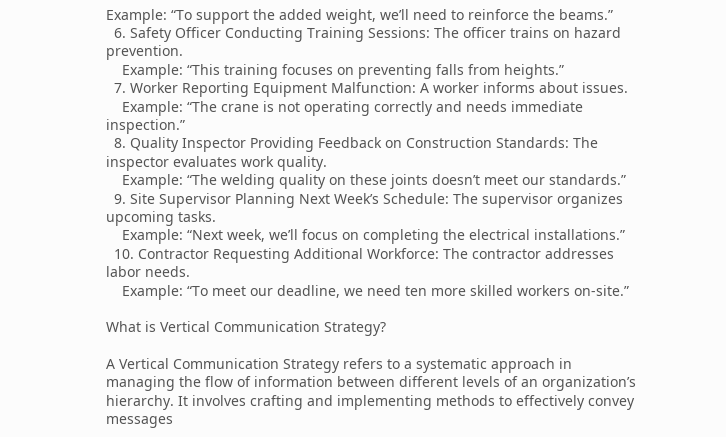Example: “To support the added weight, we’ll need to reinforce the beams.”
  6. Safety Officer Conducting Training Sessions: The officer trains on hazard prevention.
    Example: “This training focuses on preventing falls from heights.”
  7. Worker Reporting Equipment Malfunction: A worker informs about issues.
    Example: “The crane is not operating correctly and needs immediate inspection.”
  8. Quality Inspector Providing Feedback on Construction Standards: The inspector evaluates work quality.
    Example: “The welding quality on these joints doesn’t meet our standards.”
  9. Site Supervisor Planning Next Week’s Schedule: The supervisor organizes upcoming tasks.
    Example: “Next week, we’ll focus on completing the electrical installations.”
  10. Contractor Requesting Additional Workforce: The contractor addresses labor needs.
    Example: “To meet our deadline, we need ten more skilled workers on-site.”

What is Vertical Communication Strategy?

A Vertical Communication Strategy refers to a systematic approach in managing the flow of information between different levels of an organization’s hierarchy. It involves crafting and implementing methods to effectively convey messages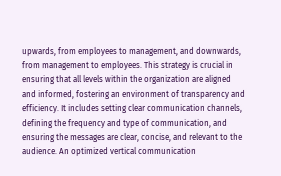upwards, from employees to management, and downwards, from management to employees. This strategy is crucial in ensuring that all levels within the organization are aligned and informed, fostering an environment of transparency and efficiency. It includes setting clear communication channels, defining the frequency and type of communication, and ensuring the messages are clear, concise, and relevant to the audience. An optimized vertical communication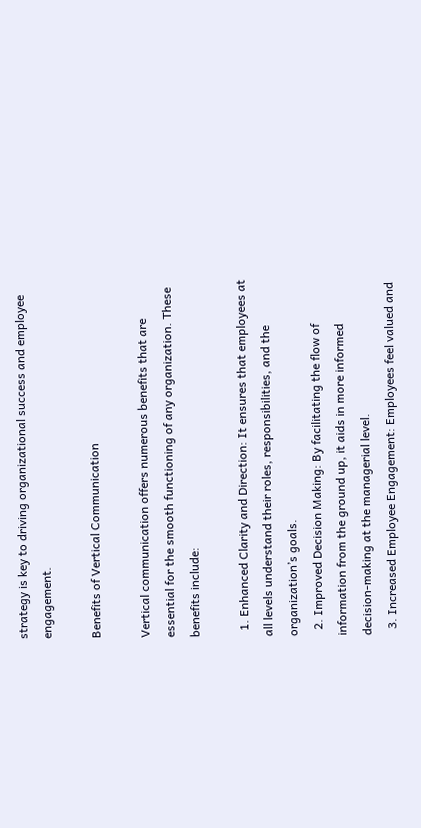strategy is key to driving organizational success and employee engagement.

Benefits of Vertical Communication

Vertical communication offers numerous benefits that are essential for the smooth functioning of any organization. These benefits include:

  1. Enhanced Clarity and Direction: It ensures that employees at all levels understand their roles, responsibilities, and the organization’s goals.
  2. Improved Decision Making: By facilitating the flow of information from the ground up, it aids in more informed decision-making at the managerial level.
  3. Increased Employee Engagement: Employees feel valued and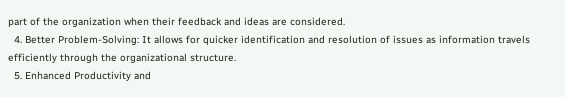part of the organization when their feedback and ideas are considered.
  4. Better Problem-Solving: It allows for quicker identification and resolution of issues as information travels efficiently through the organizational structure.
  5. Enhanced Productivity and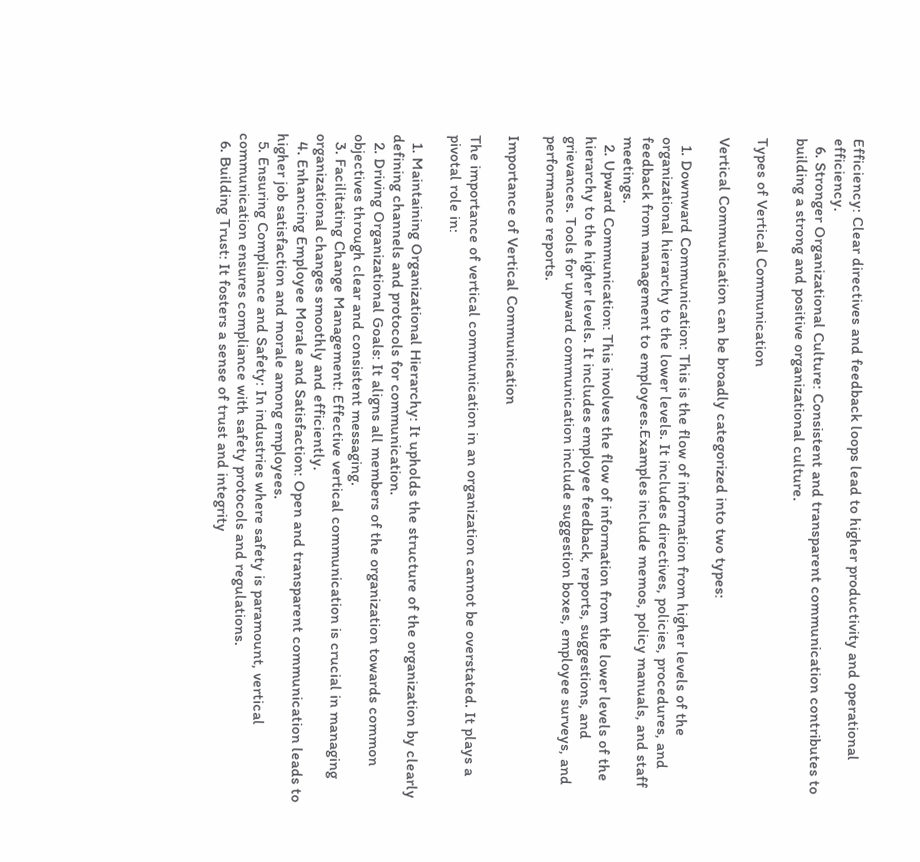Efficiency: Clear directives and feedback loops lead to higher productivity and operational efficiency.
  6. Stronger Organizational Culture: Consistent and transparent communication contributes to building a strong and positive organizational culture.

Types of Vertical Communication

Vertical Communication can be broadly categorized into two types:

  1. Downward Communication: This is the flow of information from higher levels of the organizational hierarchy to the lower levels. It includes directives, policies, procedures, and feedback from management to employees.Examples include memos, policy manuals, and staff meetings.
  2. Upward Communication: This involves the flow of information from the lower levels of the hierarchy to the higher levels. It includes employee feedback, reports, suggestions, and grievances. Tools for upward communication include suggestion boxes, employee surveys, and performance reports.

Importance of Vertical Communication

The importance of vertical communication in an organization cannot be overstated. It plays a pivotal role in:

  1. Maintaining Organizational Hierarchy: It upholds the structure of the organization by clearly defining channels and protocols for communication.
  2. Driving Organizational Goals: It aligns all members of the organization towards common objectives through clear and consistent messaging.
  3. Facilitating Change Management: Effective vertical communication is crucial in managing organizational changes smoothly and efficiently.
  4. Enhancing Employee Morale and Satisfaction: Open and transparent communication leads to higher job satisfaction and morale among employees.
  5. Ensuring Compliance and Safety: In industries where safety is paramount, vertical communication ensures compliance with safety protocols and regulations.
  6. Building Trust: It fosters a sense of trust and integrity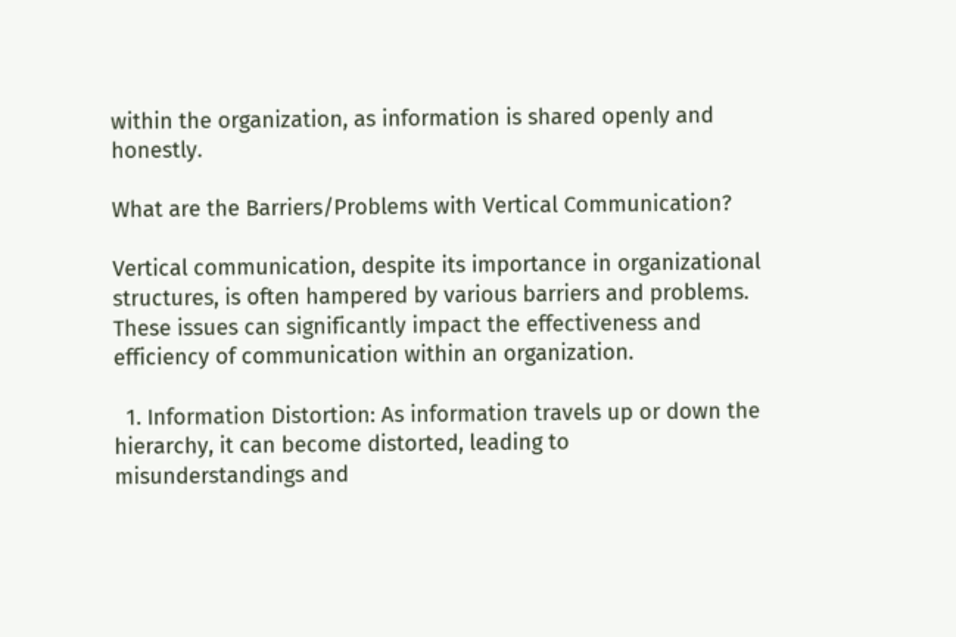within the organization, as information is shared openly and honestly.

What are the Barriers/Problems with Vertical Communication?

Vertical communication, despite its importance in organizational structures, is often hampered by various barriers and problems. These issues can significantly impact the effectiveness and efficiency of communication within an organization.

  1. Information Distortion: As information travels up or down the hierarchy, it can become distorted, leading to misunderstandings and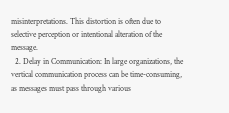misinterpretations. This distortion is often due to selective perception or intentional alteration of the message.
  2. Delay in Communication: In large organizations, the vertical communication process can be time-consuming, as messages must pass through various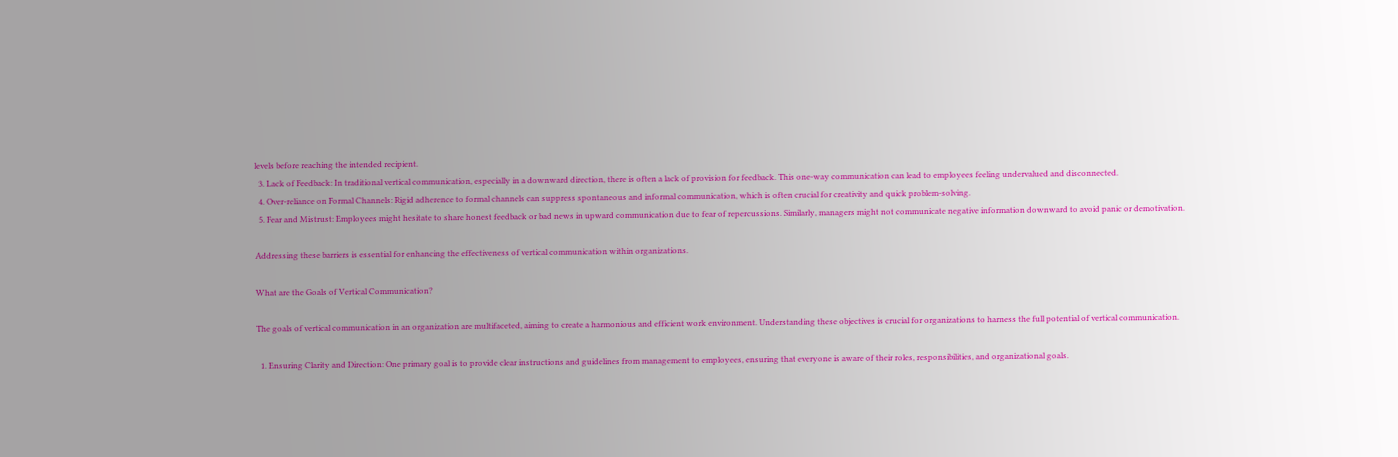levels before reaching the intended recipient.
  3. Lack of Feedback: In traditional vertical communication, especially in a downward direction, there is often a lack of provision for feedback. This one-way communication can lead to employees feeling undervalued and disconnected.
  4. Over-reliance on Formal Channels: Rigid adherence to formal channels can suppress spontaneous and informal communication, which is often crucial for creativity and quick problem-solving.
  5. Fear and Mistrust: Employees might hesitate to share honest feedback or bad news in upward communication due to fear of repercussions. Similarly, managers might not communicate negative information downward to avoid panic or demotivation.

Addressing these barriers is essential for enhancing the effectiveness of vertical communication within organizations.

What are the Goals of Vertical Communication?

The goals of vertical communication in an organization are multifaceted, aiming to create a harmonious and efficient work environment. Understanding these objectives is crucial for organizations to harness the full potential of vertical communication.

  1. Ensuring Clarity and Direction: One primary goal is to provide clear instructions and guidelines from management to employees, ensuring that everyone is aware of their roles, responsibilities, and organizational goals.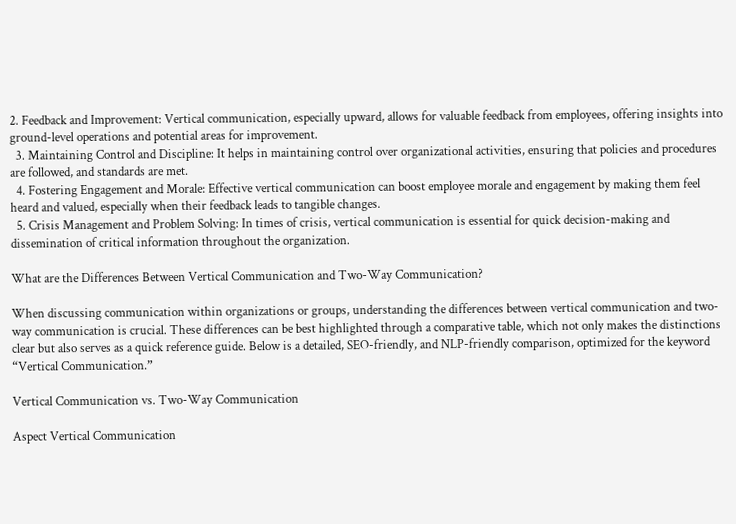2. Feedback and Improvement: Vertical communication, especially upward, allows for valuable feedback from employees, offering insights into ground-level operations and potential areas for improvement.
  3. Maintaining Control and Discipline: It helps in maintaining control over organizational activities, ensuring that policies and procedures are followed, and standards are met.
  4. Fostering Engagement and Morale: Effective vertical communication can boost employee morale and engagement by making them feel heard and valued, especially when their feedback leads to tangible changes.
  5. Crisis Management and Problem Solving: In times of crisis, vertical communication is essential for quick decision-making and dissemination of critical information throughout the organization.

What are the Differences Between Vertical Communication and Two-Way Communication?

When discussing communication within organizations or groups, understanding the differences between vertical communication and two-way communication is crucial. These differences can be best highlighted through a comparative table, which not only makes the distinctions clear but also serves as a quick reference guide. Below is a detailed, SEO-friendly, and NLP-friendly comparison, optimized for the keyword “Vertical Communication.”

Vertical Communication vs. Two-Way Communication

Aspect Vertical Communication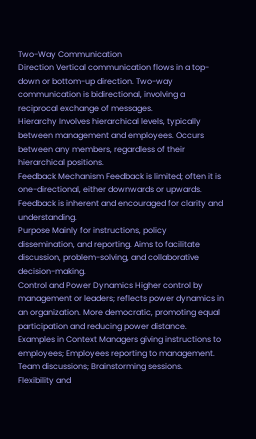Two-Way Communication
Direction Vertical communication flows in a top-down or bottom-up direction. Two-way communication is bidirectional, involving a reciprocal exchange of messages.
Hierarchy Involves hierarchical levels, typically between management and employees. Occurs between any members, regardless of their hierarchical positions.
Feedback Mechanism Feedback is limited; often it is one-directional, either downwards or upwards. Feedback is inherent and encouraged for clarity and understanding.
Purpose Mainly for instructions, policy dissemination, and reporting. Aims to facilitate discussion, problem-solving, and collaborative decision-making.
Control and Power Dynamics Higher control by management or leaders; reflects power dynamics in an organization. More democratic, promoting equal participation and reducing power distance.
Examples in Context Managers giving instructions to employees; Employees reporting to management. Team discussions; Brainstorming sessions.
Flexibility and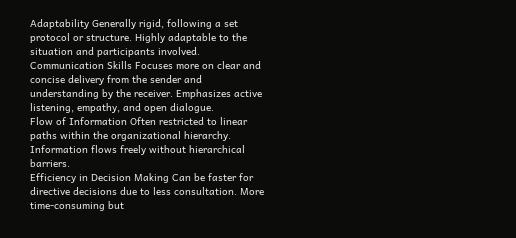Adaptability Generally rigid, following a set protocol or structure. Highly adaptable to the situation and participants involved.
Communication Skills Focuses more on clear and concise delivery from the sender and understanding by the receiver. Emphasizes active listening, empathy, and open dialogue.
Flow of Information Often restricted to linear paths within the organizational hierarchy. Information flows freely without hierarchical barriers.
Efficiency in Decision Making Can be faster for directive decisions due to less consultation. More time-consuming but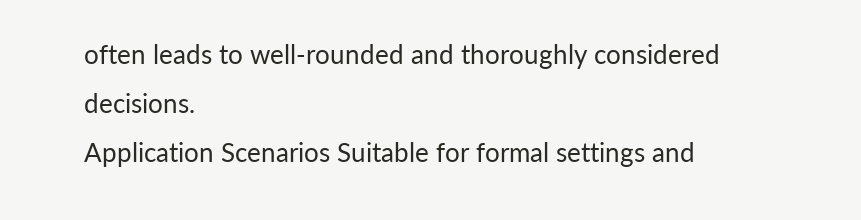often leads to well-rounded and thoroughly considered decisions.
Application Scenarios Suitable for formal settings and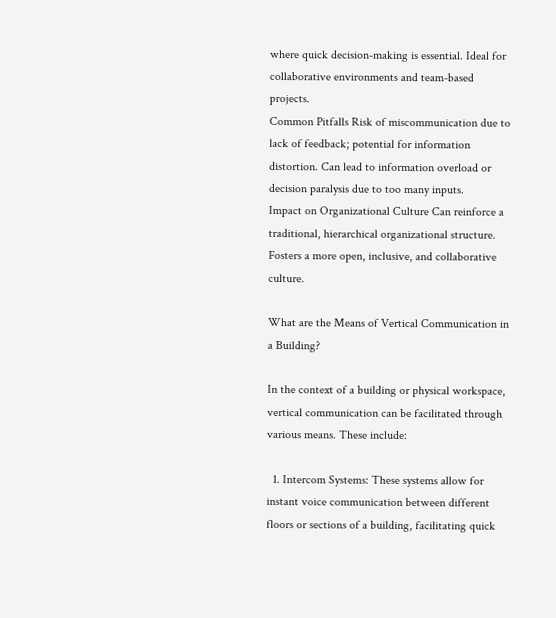where quick decision-making is essential. Ideal for collaborative environments and team-based projects.
Common Pitfalls Risk of miscommunication due to lack of feedback; potential for information distortion. Can lead to information overload or decision paralysis due to too many inputs.
Impact on Organizational Culture Can reinforce a traditional, hierarchical organizational structure. Fosters a more open, inclusive, and collaborative culture.

What are the Means of Vertical Communication in a Building?

In the context of a building or physical workspace, vertical communication can be facilitated through various means. These include:

  1. Intercom Systems: These systems allow for instant voice communication between different floors or sections of a building, facilitating quick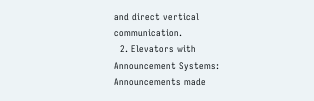and direct vertical communication.
  2. Elevators with Announcement Systems: Announcements made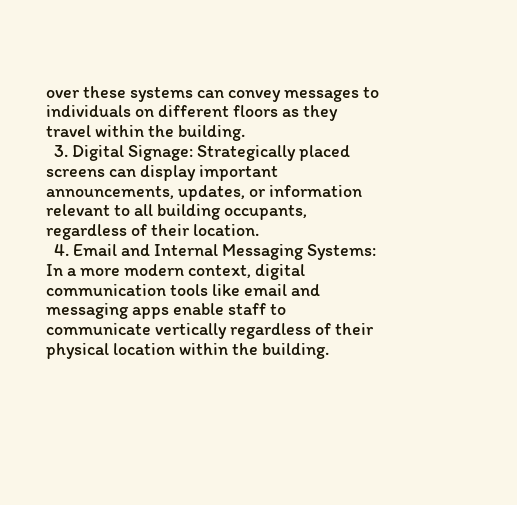over these systems can convey messages to individuals on different floors as they travel within the building.
  3. Digital Signage: Strategically placed screens can display important announcements, updates, or information relevant to all building occupants, regardless of their location.
  4. Email and Internal Messaging Systems: In a more modern context, digital communication tools like email and messaging apps enable staff to communicate vertically regardless of their physical location within the building.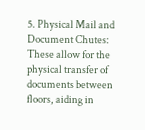5. Physical Mail and Document Chutes: These allow for the physical transfer of documents between floors, aiding in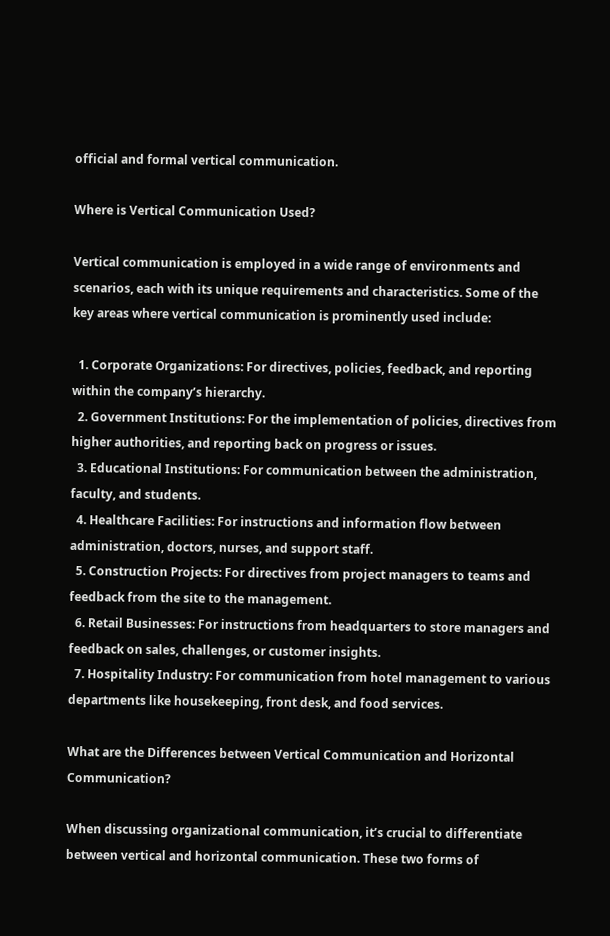official and formal vertical communication.

Where is Vertical Communication Used?

Vertical communication is employed in a wide range of environments and scenarios, each with its unique requirements and characteristics. Some of the key areas where vertical communication is prominently used include:

  1. Corporate Organizations: For directives, policies, feedback, and reporting within the company’s hierarchy.
  2. Government Institutions: For the implementation of policies, directives from higher authorities, and reporting back on progress or issues.
  3. Educational Institutions: For communication between the administration, faculty, and students.
  4. Healthcare Facilities: For instructions and information flow between administration, doctors, nurses, and support staff.
  5. Construction Projects: For directives from project managers to teams and feedback from the site to the management.
  6. Retail Businesses: For instructions from headquarters to store managers and feedback on sales, challenges, or customer insights.
  7. Hospitality Industry: For communication from hotel management to various departments like housekeeping, front desk, and food services.

What are the Differences between Vertical Communication and Horizontal Communication?

When discussing organizational communication, it’s crucial to differentiate between vertical and horizontal communication. These two forms of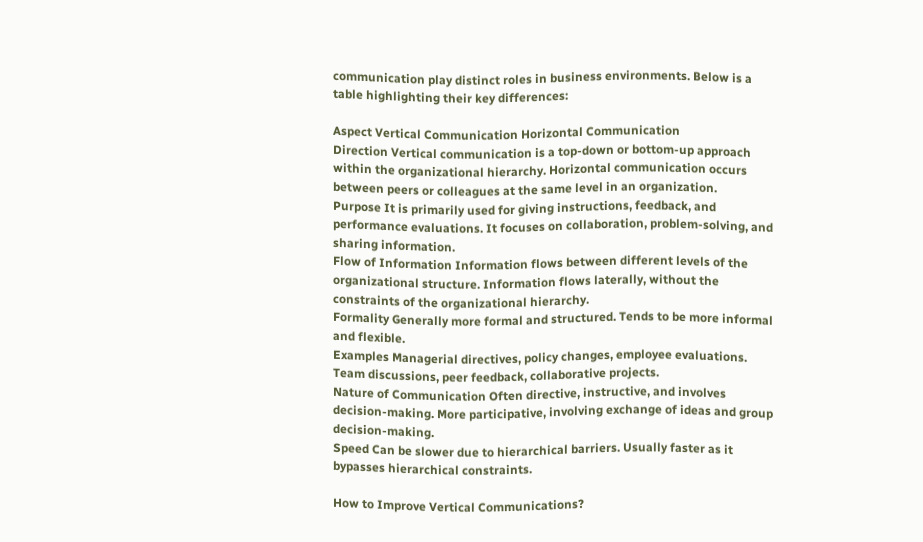communication play distinct roles in business environments. Below is a table highlighting their key differences:

Aspect Vertical Communication Horizontal Communication
Direction Vertical communication is a top-down or bottom-up approach within the organizational hierarchy. Horizontal communication occurs between peers or colleagues at the same level in an organization.
Purpose It is primarily used for giving instructions, feedback, and performance evaluations. It focuses on collaboration, problem-solving, and sharing information.
Flow of Information Information flows between different levels of the organizational structure. Information flows laterally, without the constraints of the organizational hierarchy.
Formality Generally more formal and structured. Tends to be more informal and flexible.
Examples Managerial directives, policy changes, employee evaluations. Team discussions, peer feedback, collaborative projects.
Nature of Communication Often directive, instructive, and involves decision-making. More participative, involving exchange of ideas and group decision-making.
Speed Can be slower due to hierarchical barriers. Usually faster as it bypasses hierarchical constraints.

How to Improve Vertical Communications?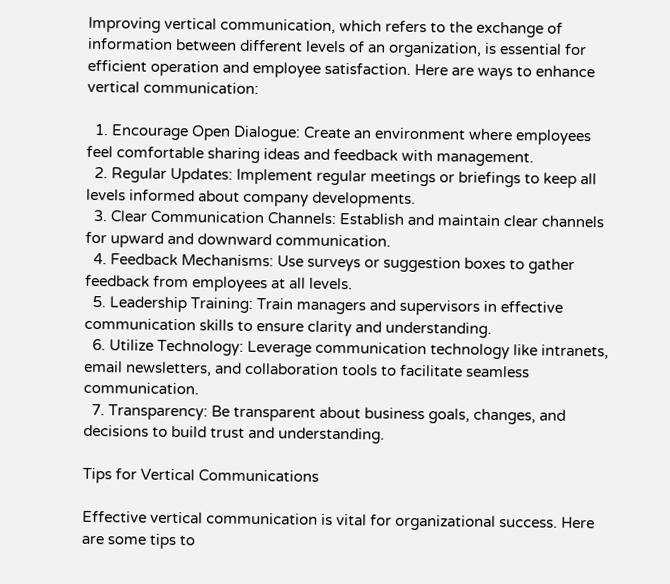Improving vertical communication, which refers to the exchange of information between different levels of an organization, is essential for efficient operation and employee satisfaction. Here are ways to enhance vertical communication:

  1. Encourage Open Dialogue: Create an environment where employees feel comfortable sharing ideas and feedback with management.
  2. Regular Updates: Implement regular meetings or briefings to keep all levels informed about company developments.
  3. Clear Communication Channels: Establish and maintain clear channels for upward and downward communication.
  4. Feedback Mechanisms: Use surveys or suggestion boxes to gather feedback from employees at all levels.
  5. Leadership Training: Train managers and supervisors in effective communication skills to ensure clarity and understanding.
  6. Utilize Technology: Leverage communication technology like intranets, email newsletters, and collaboration tools to facilitate seamless communication.
  7. Transparency: Be transparent about business goals, changes, and decisions to build trust and understanding.

Tips for Vertical Communications

Effective vertical communication is vital for organizational success. Here are some tips to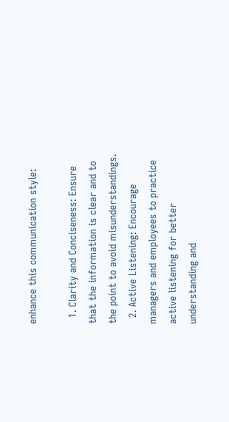enhance this communication style:

  1. Clarity and Conciseness: Ensure that the information is clear and to the point to avoid misunderstandings.
  2. Active Listening: Encourage managers and employees to practice active listening for better understanding and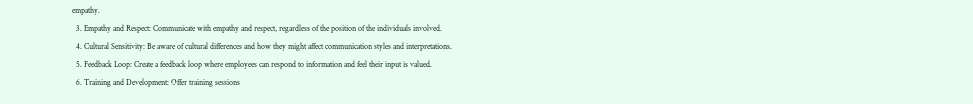empathy.
  3. Empathy and Respect: Communicate with empathy and respect, regardless of the position of the individuals involved.
  4. Cultural Sensitivity: Be aware of cultural differences and how they might affect communication styles and interpretations.
  5. Feedback Loop: Create a feedback loop where employees can respond to information and feel their input is valued.
  6. Training and Development: Offer training sessions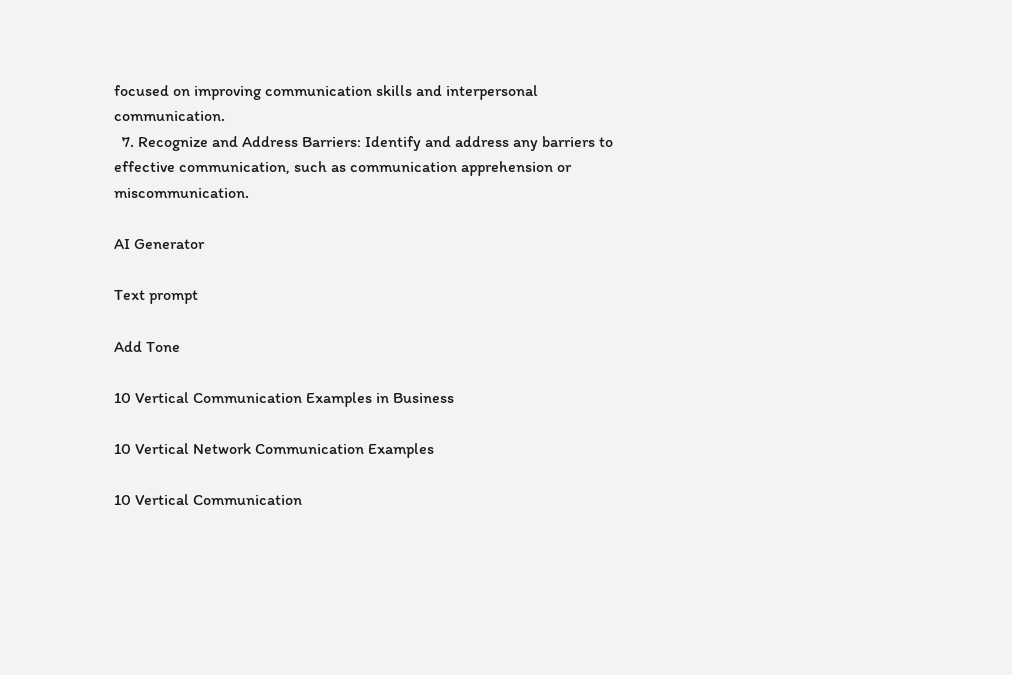focused on improving communication skills and interpersonal communication.
  7. Recognize and Address Barriers: Identify and address any barriers to effective communication, such as communication apprehension or miscommunication.

AI Generator

Text prompt

Add Tone

10 Vertical Communication Examples in Business

10 Vertical Network Communication Examples

10 Vertical Communication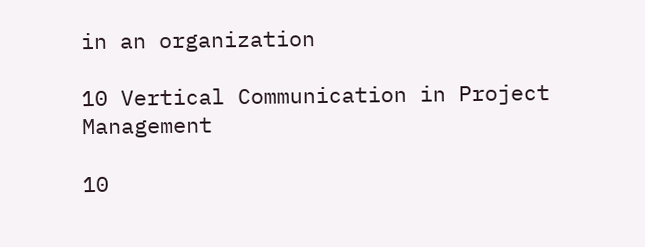in an organization

10 Vertical Communication in Project Management

10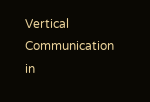Vertical Communication in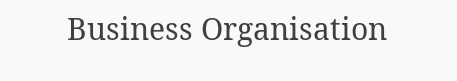Business Organisation